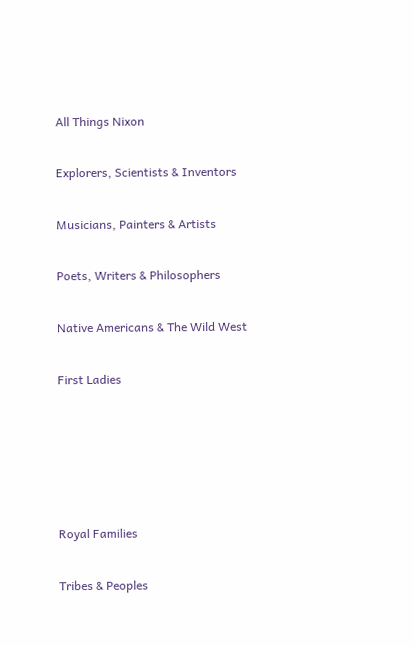All Things Nixon

Explorers, Scientists & Inventors

Musicians, Painters & Artists

Poets, Writers & Philosophers

Native Americans & The Wild West

First Ladies





Royal Families

Tribes & Peoples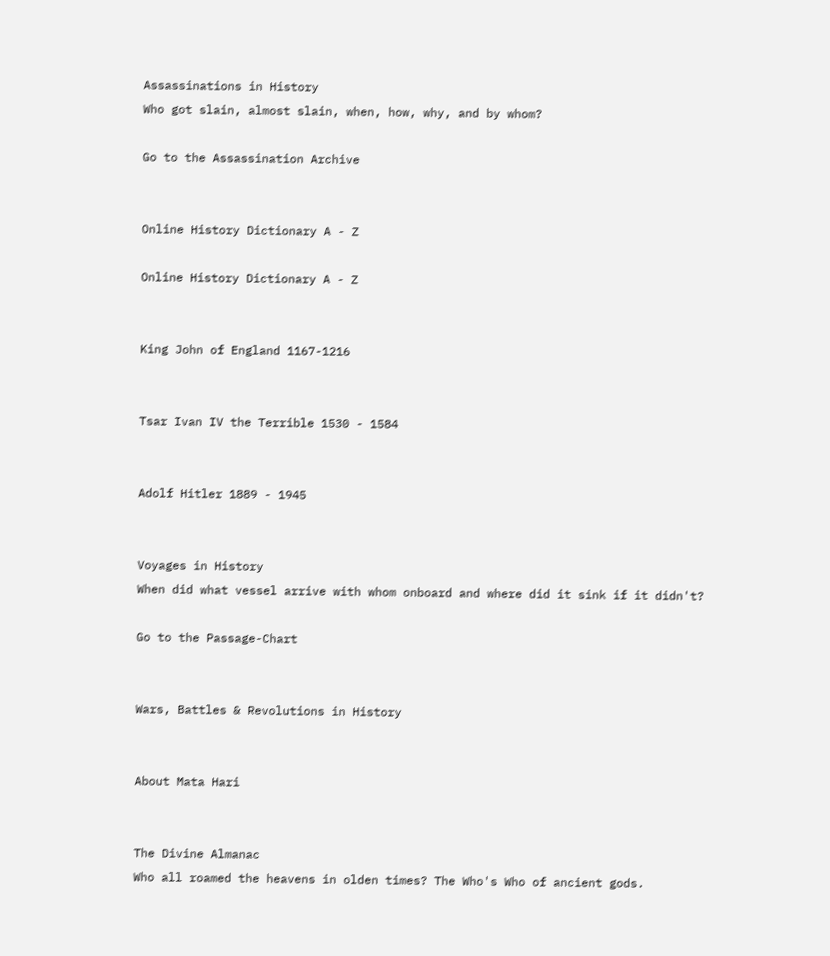Assassinations in History
Who got slain, almost slain, when, how, why, and by whom?

Go to the Assassination Archive


Online History Dictionary A - Z

Online History Dictionary A - Z


King John of England 1167-1216


Tsar Ivan IV the Terrible 1530 - 1584


Adolf Hitler 1889 - 1945


Voyages in History
When did what vessel arrive with whom onboard and where did it sink if it didn't?

Go to the Passage-Chart


Wars, Battles & Revolutions in History


About Mata Hari


The Divine Almanac
Who all roamed the heavens in olden times? The Who's Who of ancient gods.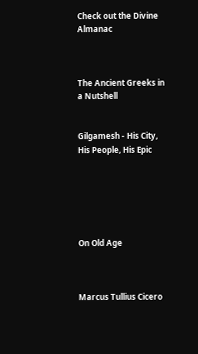Check out the Divine Almanac



The Ancient Greeks in a Nutshell


Gilgamesh - His City, His People, His Epic






On Old Age



Marcus Tullius Cicero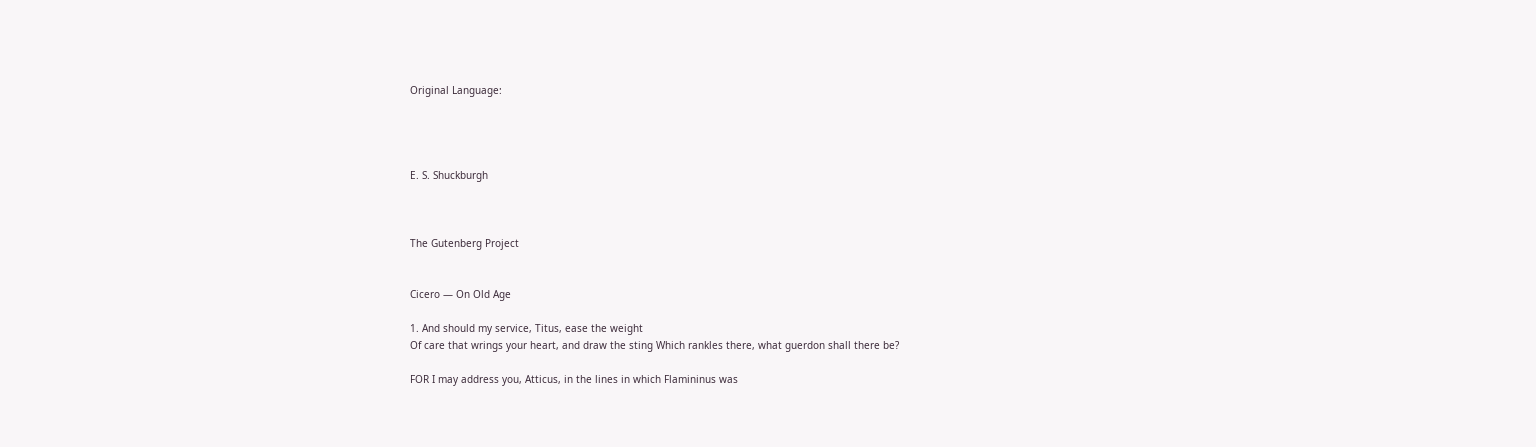Original Language:




E. S. Shuckburgh



The Gutenberg Project


Cicero — On Old Age

1. And should my service, Titus, ease the weight
Of care that wrings your heart, and draw the sting Which rankles there, what guerdon shall there be?

FOR I may address you, Atticus, in the lines in which Flamininus was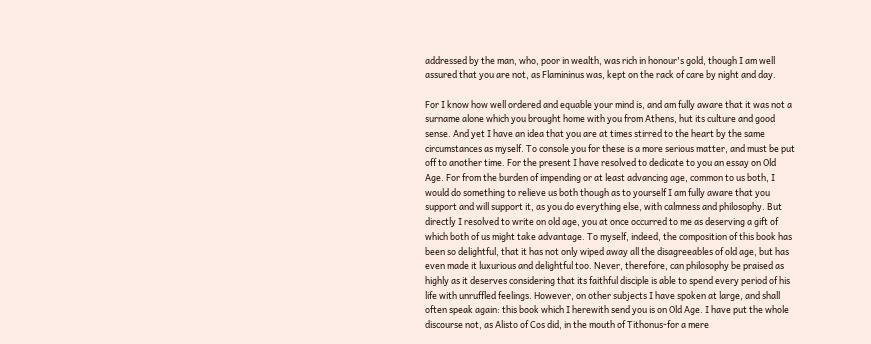addressed by the man, who, poor in wealth, was rich in honour's gold, though I am well assured that you are not, as Flamininus was, kept on the rack of care by night and day.

For I know how well ordered and equable your mind is, and am fully aware that it was not a surname alone which you brought home with you from Athens, hut its culture and good sense. And yet I have an idea that you are at times stirred to the heart by the same circumstances as myself. To console you for these is a more serious matter, and must be put off to another time. For the present I have resolved to dedicate to you an essay on Old Age. For from the burden of impending or at least advancing age, common to us both, I would do something to relieve us both though as to yourself I am fully aware that you support and will support it, as you do everything else, with calmness and philosophy. But directly I resolved to write on old age, you at once occurred to me as deserving a gift of which both of us might take advantage. To myself, indeed, the composition of this book has been so delightful, that it has not only wiped away all the disagreeables of old age, but has even made it luxurious and delightful too. Never, therefore, can philosophy be praised as highly as it deserves considering that its faithful disciple is able to spend every period of his life with unruffled feelings. However, on other subjects I have spoken at large, and shall often speak again: this book which I herewith send you is on Old Age. I have put the whole discourse not, as Alisto of Cos did, in the mouth of Tithonus-for a mere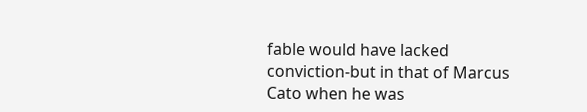fable would have lacked conviction-but in that of Marcus Cato when he was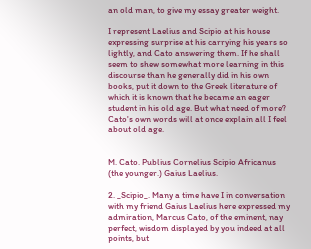an old man, to give my essay greater weight.

I represent Laelius and Scipio at his house expressing surprise at his carrying his years so lightly, and Cato answering them. If he shall seem to shew somewhat more learning in this discourse than he generally did in his own books, put it down to the Greek literature of which it is known that he became an eager student in his old age. But what need of more? Cato's own words will at once explain all I feel about old age.


M. Cato. Publius Cornelius Scipio Africanus (the younger.) Gaius Laelius.

2. _Scipio_. Many a time have I in conversation with my friend Gaius Laelius here expressed my admiration, Marcus Cato, of the eminent, nay perfect, wisdom displayed by you indeed at all points, but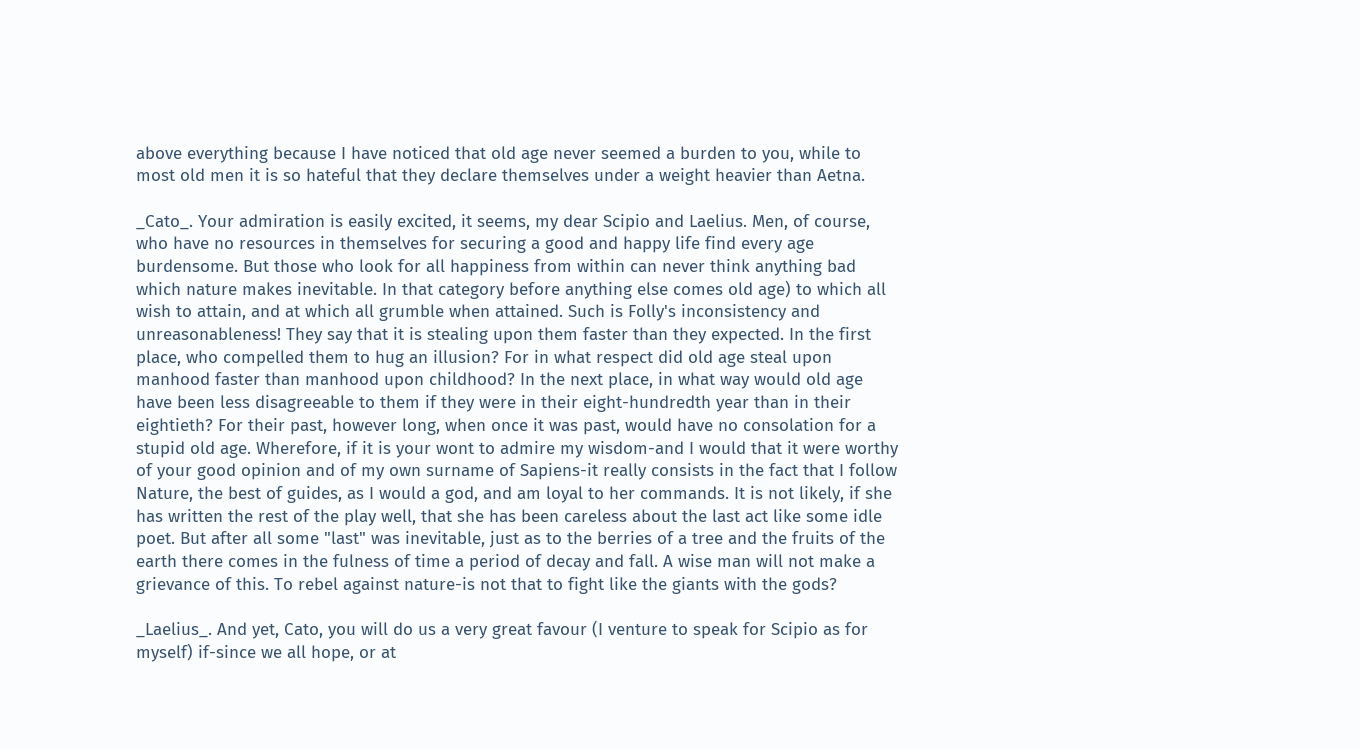above everything because I have noticed that old age never seemed a burden to you, while to most old men it is so hateful that they declare themselves under a weight heavier than Aetna.

_Cato_. Your admiration is easily excited, it seems, my dear Scipio and Laelius. Men, of course, who have no resources in themselves for securing a good and happy life find every age burdensome. But those who look for all happiness from within can never think anything bad which nature makes inevitable. In that category before anything else comes old age) to which all wish to attain, and at which all grumble when attained. Such is Folly's inconsistency and unreasonableness! They say that it is stealing upon them faster than they expected. In the first place, who compelled them to hug an illusion? For in what respect did old age steal upon manhood faster than manhood upon childhood? In the next place, in what way would old age have been less disagreeable to them if they were in their eight-hundredth year than in their eightieth? For their past, however long, when once it was past, would have no consolation for a stupid old age. Wherefore, if it is your wont to admire my wisdom-and I would that it were worthy of your good opinion and of my own surname of Sapiens-it really consists in the fact that I follow Nature, the best of guides, as I would a god, and am loyal to her commands. It is not likely, if she has written the rest of the play well, that she has been careless about the last act like some idle poet. But after all some "last" was inevitable, just as to the berries of a tree and the fruits of the earth there comes in the fulness of time a period of decay and fall. A wise man will not make a grievance of this. To rebel against nature-is not that to fight like the giants with the gods?

_Laelius_. And yet, Cato, you will do us a very great favour (I venture to speak for Scipio as for myself) if-since we all hope, or at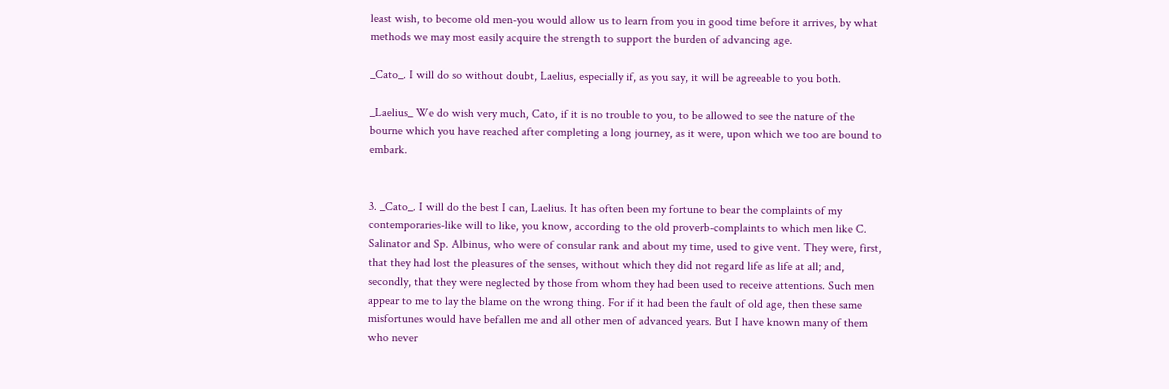least wish, to become old men-you would allow us to learn from you in good time before it arrives, by what methods we may most easily acquire the strength to support the burden of advancing age.

_Cato_. I will do so without doubt, Laelius, especially if, as you say, it will be agreeable to you both.

_Laelius_ We do wish very much, Cato, if it is no trouble to you, to be allowed to see the nature of the bourne which you have reached after completing a long journey, as it were, upon which we too are bound to embark.


3. _Cato_. I will do the best I can, Laelius. It has often been my fortune to bear the complaints of my contemporaries-like will to like, you know, according to the old proverb-complaints to which men like C. Salinator and Sp. Albinus, who were of consular rank and about my time, used to give vent. They were, first, that they had lost the pleasures of the senses, without which they did not regard life as life at all; and, secondly, that they were neglected by those from whom they had been used to receive attentions. Such men appear to me to lay the blame on the wrong thing. For if it had been the fault of old age, then these same misfortunes would have befallen me and all other men of advanced years. But I have known many of them who never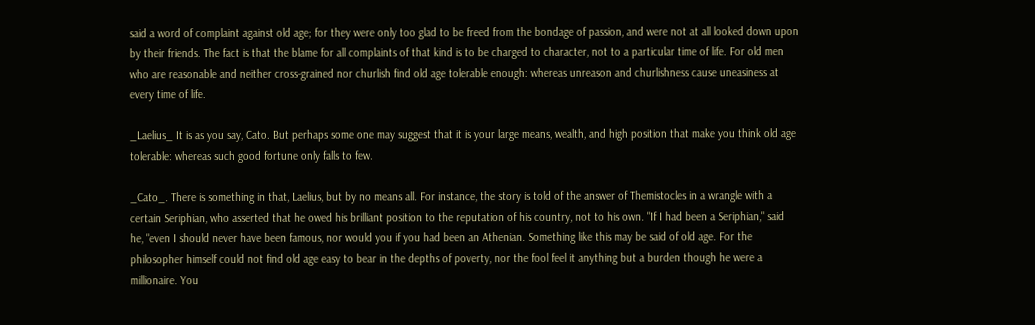said a word of complaint against old age; for they were only too glad to be freed from the bondage of passion, and were not at all looked down upon by their friends. The fact is that the blame for all complaints of that kind is to be charged to character, not to a particular time of life. For old men who are reasonable and neither cross-grained nor churlish find old age tolerable enough: whereas unreason and churlishness cause uneasiness at every time of life.

_Laelius_ It is as you say, Cato. But perhaps some one may suggest that it is your large means, wealth, and high position that make you think old age tolerable: whereas such good fortune only falls to few.

_Cato_. There is something in that, Laelius, but by no means all. For instance, the story is told of the answer of Themistocles in a wrangle with a certain Seriphian, who asserted that he owed his brilliant position to the reputation of his country, not to his own. "If I had been a Seriphian," said he, "even I should never have been famous, nor would you if you had been an Athenian. Something like this may be said of old age. For the philosopher himself could not find old age easy to bear in the depths of poverty, nor the fool feel it anything but a burden though he were a millionaire. You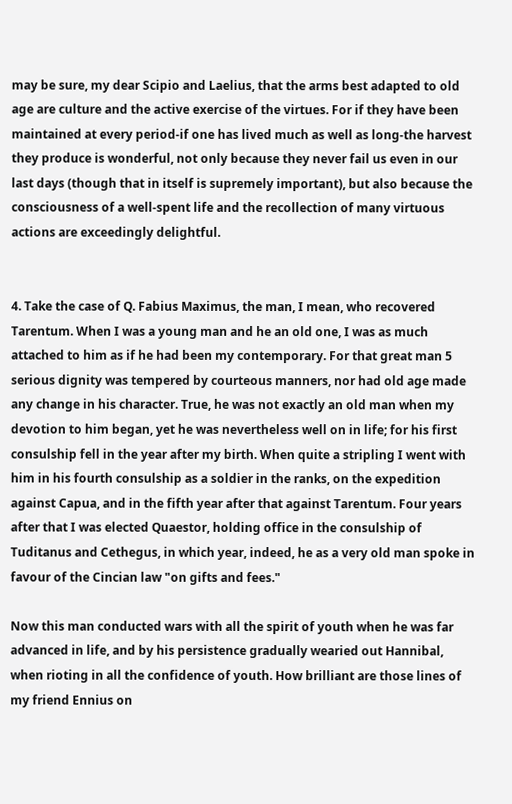may be sure, my dear Scipio and Laelius, that the arms best adapted to old age are culture and the active exercise of the virtues. For if they have been maintained at every period-if one has lived much as well as long-the harvest they produce is wonderful, not only because they never fail us even in our last days (though that in itself is supremely important), but also because the consciousness of a well-spent life and the recollection of many virtuous actions are exceedingly delightful.


4. Take the case of Q. Fabius Maximus, the man, I mean, who recovered Tarentum. When I was a young man and he an old one, I was as much attached to him as if he had been my contemporary. For that great man 5 serious dignity was tempered by courteous manners, nor had old age made any change in his character. True, he was not exactly an old man when my devotion to him began, yet he was nevertheless well on in life; for his first consulship fell in the year after my birth. When quite a stripling I went with him in his fourth consulship as a soldier in the ranks, on the expedition against Capua, and in the fifth year after that against Tarentum. Four years after that I was elected Quaestor, holding office in the consulship of Tuditanus and Cethegus, in which year, indeed, he as a very old man spoke in favour of the Cincian law "on gifts and fees."

Now this man conducted wars with all the spirit of youth when he was far advanced in life, and by his persistence gradually wearied out Hannibal, when rioting in all the confidence of youth. How brilliant are those lines of my friend Ennius on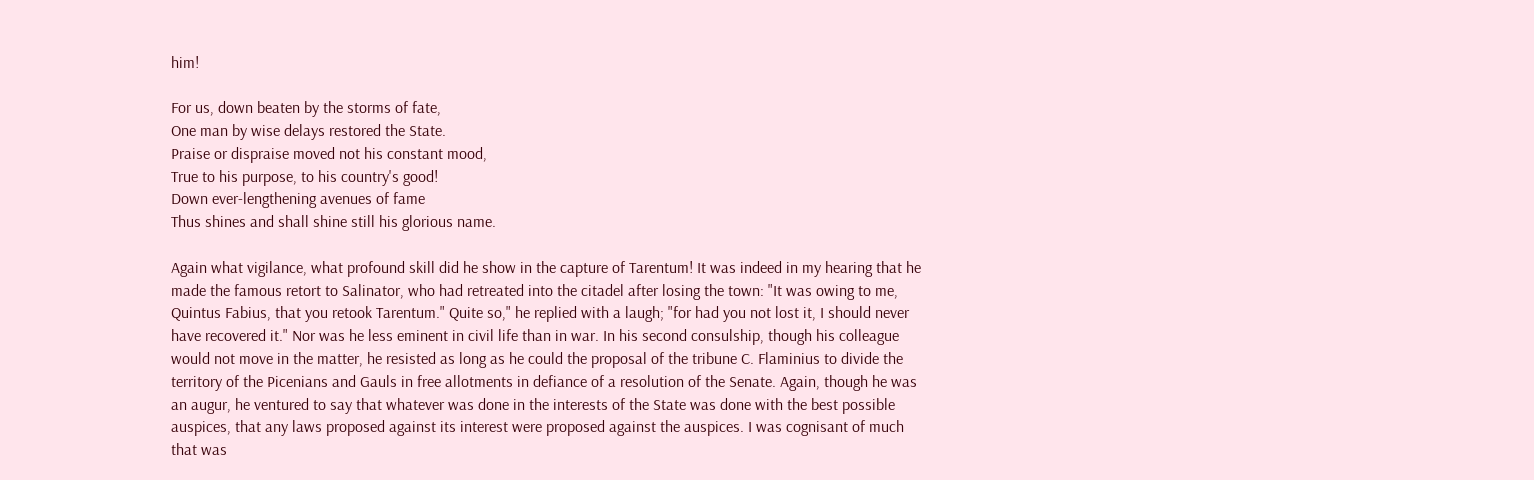him!

For us, down beaten by the storms of fate,
One man by wise delays restored the State.
Praise or dispraise moved not his constant mood,
True to his purpose, to his country's good!
Down ever-lengthening avenues of fame
Thus shines and shall shine still his glorious name.

Again what vigilance, what profound skill did he show in the capture of Tarentum! It was indeed in my hearing that he made the famous retort to Salinator, who had retreated into the citadel after losing the town: "It was owing to me, Quintus Fabius, that you retook Tarentum." Quite so," he replied with a laugh; "for had you not lost it, I should never have recovered it." Nor was he less eminent in civil life than in war. In his second consulship, though his colleague would not move in the matter, he resisted as long as he could the proposal of the tribune C. Flaminius to divide the territory of the Picenians and Gauls in free allotments in defiance of a resolution of the Senate. Again, though he was an augur, he ventured to say that whatever was done in the interests of the State was done with the best possible auspices, that any laws proposed against its interest were proposed against the auspices. I was cognisant of much that was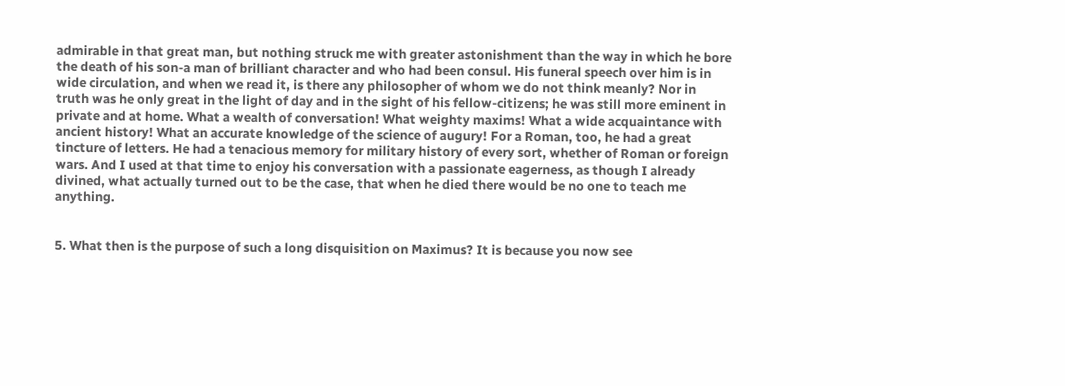admirable in that great man, but nothing struck me with greater astonishment than the way in which he bore the death of his son-a man of brilliant character and who had been consul. His funeral speech over him is in wide circulation, and when we read it, is there any philosopher of whom we do not think meanly? Nor in truth was he only great in the light of day and in the sight of his fellow-citizens; he was still more eminent in private and at home. What a wealth of conversation! What weighty maxims! What a wide acquaintance with ancient history! What an accurate knowledge of the science of augury! For a Roman, too, he had a great tincture of letters. He had a tenacious memory for military history of every sort, whether of Roman or foreign wars. And I used at that time to enjoy his conversation with a passionate eagerness, as though I already divined, what actually turned out to be the case, that when he died there would be no one to teach me anything.


5. What then is the purpose of such a long disquisition on Maximus? It is because you now see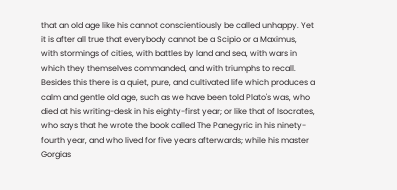that an old age like his cannot conscientiously be called unhappy. Yet it is after all true that everybody cannot be a Scipio or a Maximus, with stormings of cities, with battles by land and sea, with wars in which they themselves commanded, and with triumphs to recall. Besides this there is a quiet, pure, and cultivated life which produces a calm and gentle old age, such as we have been told Plato's was, who died at his writing-desk in his eighty-first year; or like that of Isocrates, who says that he wrote the book called The Panegyric in his ninety-fourth year, and who lived for five years afterwards; while his master Gorgias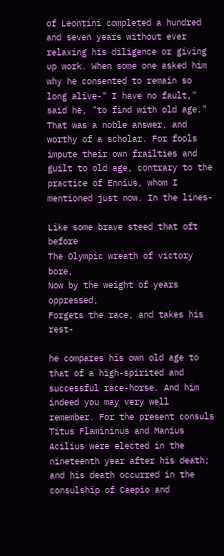of Leontini completed a hundred and seven years without ever relaxing his diligence or giving up work. When some one asked him why he consented to remain so long alive-" I have no fault," said he, "to find with old age." That was a noble answer, and worthy of a scholar. For fools impute their own frailties and guilt to old age, contrary to the practice of Ennius, whom I mentioned just now. In the lines-

Like some brave steed that oft before
The Olympic wreath of victory bore,
Now by the weight of years oppressed,
Forgets the race, and takes his rest-

he compares his own old age to that of a high-spirited and successful race-horse. And him indeed you may very well remember. For the present consuls Titus Flamininus and Manius Acilius were elected in the nineteenth year after his death; and his death occurred in the consulship of Caepio and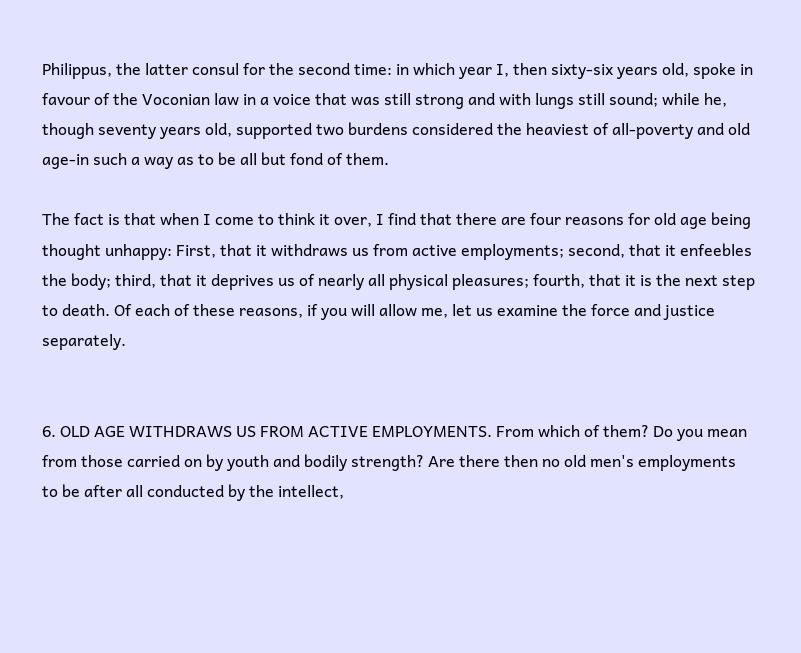Philippus, the latter consul for the second time: in which year I, then sixty-six years old, spoke in favour of the Voconian law in a voice that was still strong and with lungs still sound; while he, though seventy years old, supported two burdens considered the heaviest of all-poverty and old age-in such a way as to be all but fond of them.

The fact is that when I come to think it over, I find that there are four reasons for old age being thought unhappy: First, that it withdraws us from active employments; second, that it enfeebles the body; third, that it deprives us of nearly all physical pleasures; fourth, that it is the next step to death. Of each of these reasons, if you will allow me, let us examine the force and justice separately.


6. OLD AGE WITHDRAWS US FROM ACTIVE EMPLOYMENTS. From which of them? Do you mean from those carried on by youth and bodily strength? Are there then no old men's employments to be after all conducted by the intellect,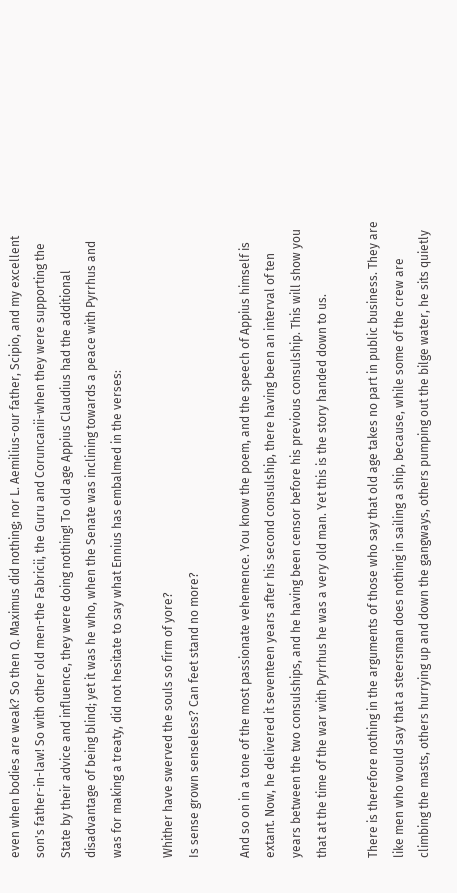even when bodies are weak? So then Q. Maximus did nothing; nor L. Aemilius-our father, Scipio, and my excellent son's father-in-law! So with other old men-the Fabricii, the Guru and Coruncanii-when they were supporting the State by their advice and influence, they were doing nothing! To old age Appius Claudius had the additional disadvantage of being blind; yet it was he who, when the Senate was inclining towards a peace with Pyrrhus and was for making a treaty, did not hesitate to say what Ennius has embalmed in the verses:

Whither have swerved the souls so firm of yore?
Is sense grown senseless? Can feet stand no more?

And so on in a tone of the most passionate vehemence. You know the poem, and the speech of Appius himself is extant. Now, he delivered it seventeen years after his second consulship, there having been an interval of ten years between the two consulships, and he having been censor before his previous consulship. This will show you that at the time of the war with Pyrrhus he was a very old man. Yet this is the story handed down to us.

There is therefore nothing in the arguments of those who say that old age takes no part in public business. They are like men who would say that a steersman does nothing in sailing a ship, because, while some of the crew are climbing the masts, others hurrying up and down the gangways, others pumping out the bilge water, he sits quietly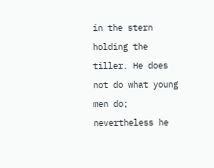in the stern holding the tiller. He does not do what young men do; nevertheless he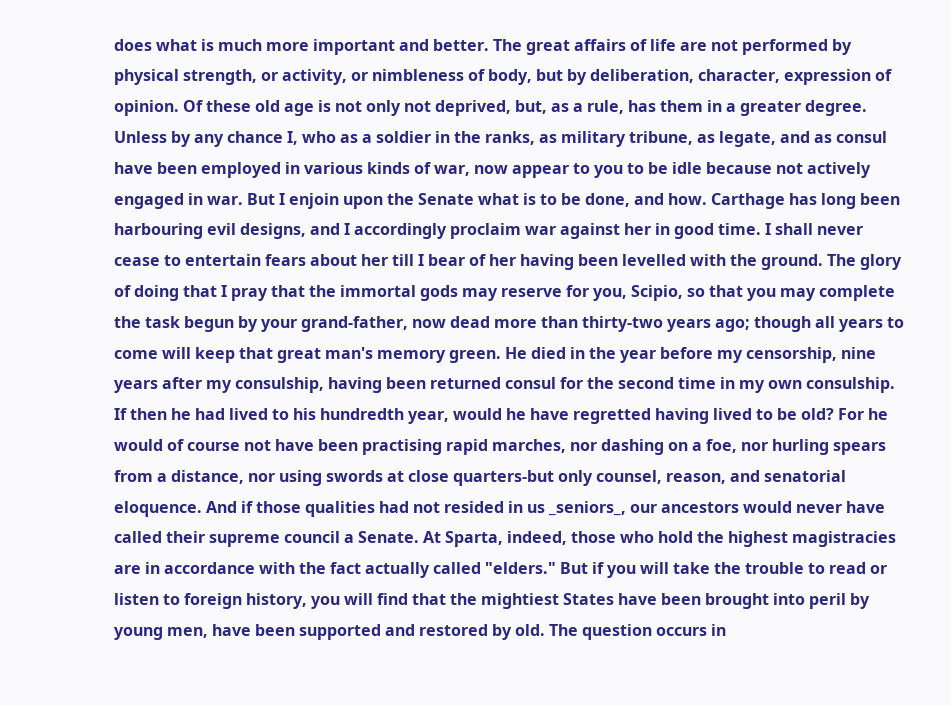does what is much more important and better. The great affairs of life are not performed by physical strength, or activity, or nimbleness of body, but by deliberation, character, expression of opinion. Of these old age is not only not deprived, but, as a rule, has them in a greater degree. Unless by any chance I, who as a soldier in the ranks, as military tribune, as legate, and as consul have been employed in various kinds of war, now appear to you to be idle because not actively engaged in war. But I enjoin upon the Senate what is to be done, and how. Carthage has long been harbouring evil designs, and I accordingly proclaim war against her in good time. I shall never cease to entertain fears about her till I bear of her having been levelled with the ground. The glory of doing that I pray that the immortal gods may reserve for you, Scipio, so that you may complete the task begun by your grand-father, now dead more than thirty-two years ago; though all years to come will keep that great man's memory green. He died in the year before my censorship, nine years after my consulship, having been returned consul for the second time in my own consulship. If then he had lived to his hundredth year, would he have regretted having lived to be old? For he would of course not have been practising rapid marches, nor dashing on a foe, nor hurling spears from a distance, nor using swords at close quarters-but only counsel, reason, and senatorial eloquence. And if those qualities had not resided in us _seniors_, our ancestors would never have called their supreme council a Senate. At Sparta, indeed, those who hold the highest magistracies are in accordance with the fact actually called "elders." But if you will take the trouble to read or listen to foreign history, you will find that the mightiest States have been brought into peril by young men, have been supported and restored by old. The question occurs in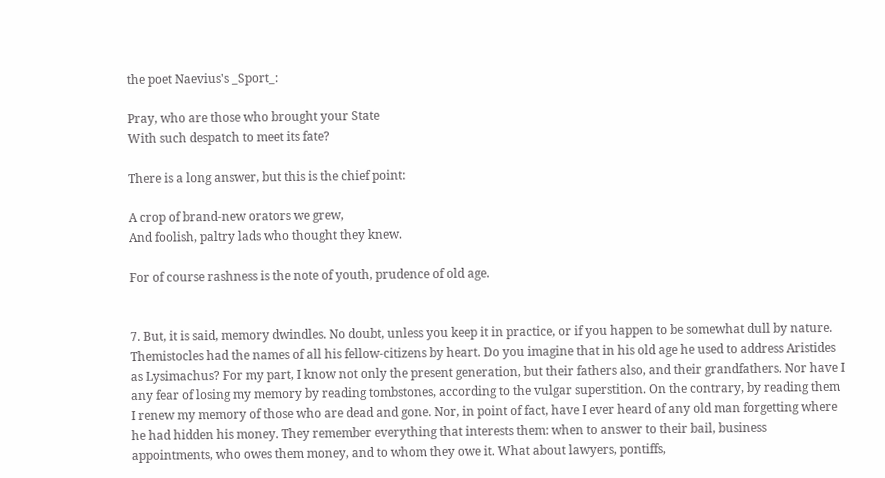the poet Naevius's _Sport_:

Pray, who are those who brought your State
With such despatch to meet its fate?

There is a long answer, but this is the chief point:

A crop of brand-new orators we grew,
And foolish, paltry lads who thought they knew.

For of course rashness is the note of youth, prudence of old age.


7. But, it is said, memory dwindles. No doubt, unless you keep it in practice, or if you happen to be somewhat dull by nature. Themistocles had the names of all his fellow-citizens by heart. Do you imagine that in his old age he used to address Aristides as Lysimachus? For my part, I know not only the present generation, but their fathers also, and their grandfathers. Nor have I any fear of losing my memory by reading tombstones, according to the vulgar superstition. On the contrary, by reading them I renew my memory of those who are dead and gone. Nor, in point of fact, have I ever heard of any old man forgetting where he had hidden his money. They remember everything that interests them: when to answer to their bail, business appointments, who owes them money, and to whom they owe it. What about lawyers, pontiffs,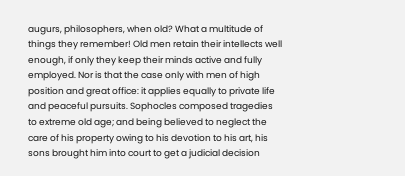augurs, philosophers, when old? What a multitude of things they remember! Old men retain their intellects well enough, if only they keep their minds active and fully employed. Nor is that the case only with men of high position and great office: it applies equally to private life and peaceful pursuits. Sophocles composed tragedies to extreme old age; and being believed to neglect the care of his property owing to his devotion to his art, his sons brought him into court to get a judicial decision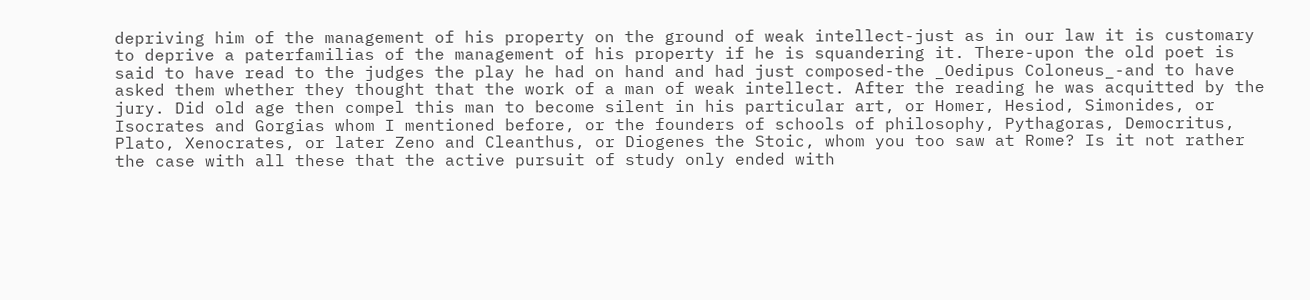depriving him of the management of his property on the ground of weak intellect-just as in our law it is customary to deprive a paterfamilias of the management of his property if he is squandering it. There-upon the old poet is said to have read to the judges the play he had on hand and had just composed-the _Oedipus Coloneus_-and to have asked them whether they thought that the work of a man of weak intellect. After the reading he was acquitted by the jury. Did old age then compel this man to become silent in his particular art, or Homer, Hesiod, Simonides, or Isocrates and Gorgias whom I mentioned before, or the founders of schools of philosophy, Pythagoras, Democritus, Plato, Xenocrates, or later Zeno and Cleanthus, or Diogenes the Stoic, whom you too saw at Rome? Is it not rather the case with all these that the active pursuit of study only ended with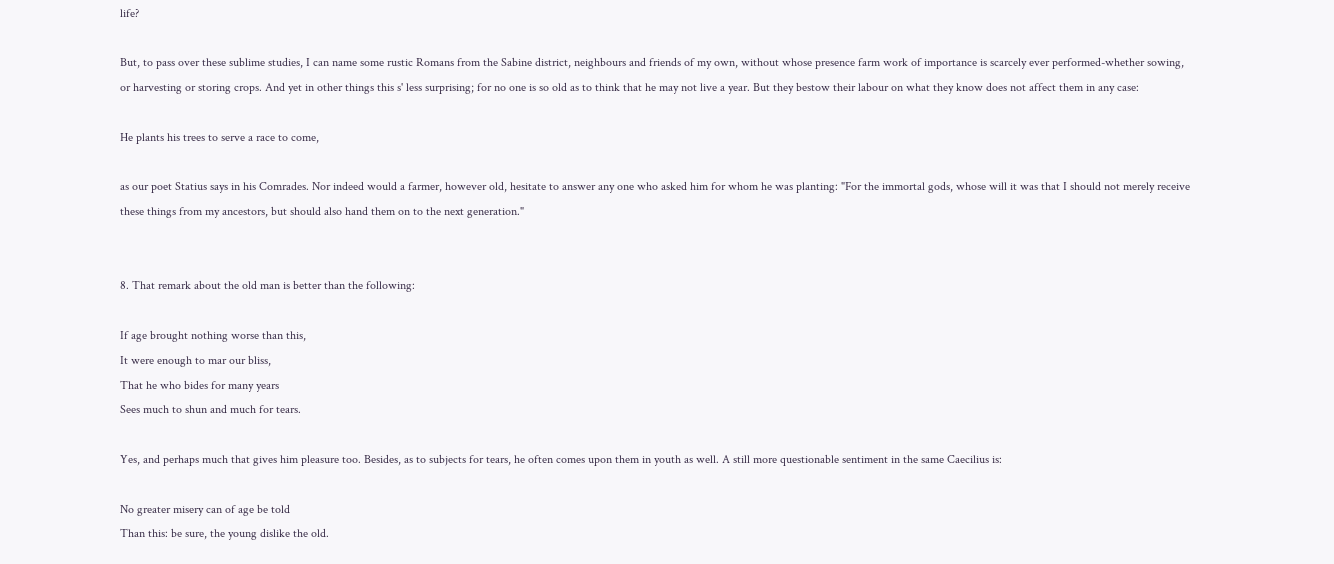life?

But, to pass over these sublime studies, I can name some rustic Romans from the Sabine district, neighbours and friends of my own, without whose presence farm work of importance is scarcely ever performed-whether sowing, or harvesting or storing crops. And yet in other things this s' less surprising; for no one is so old as to think that he may not live a year. But they bestow their labour on what they know does not affect them in any case:

He plants his trees to serve a race to come,

as our poet Statius says in his Comrades. Nor indeed would a farmer, however old, hesitate to answer any one who asked him for whom he was planting: "For the immortal gods, whose will it was that I should not merely receive these things from my ancestors, but should also hand them on to the next generation."


8. That remark about the old man is better than the following:

If age brought nothing worse than this,
It were enough to mar our bliss,
That he who bides for many years
Sees much to shun and much for tears.

Yes, and perhaps much that gives him pleasure too. Besides, as to subjects for tears, he often comes upon them in youth as well. A still more questionable sentiment in the same Caecilius is:

No greater misery can of age be told
Than this: be sure, the young dislike the old.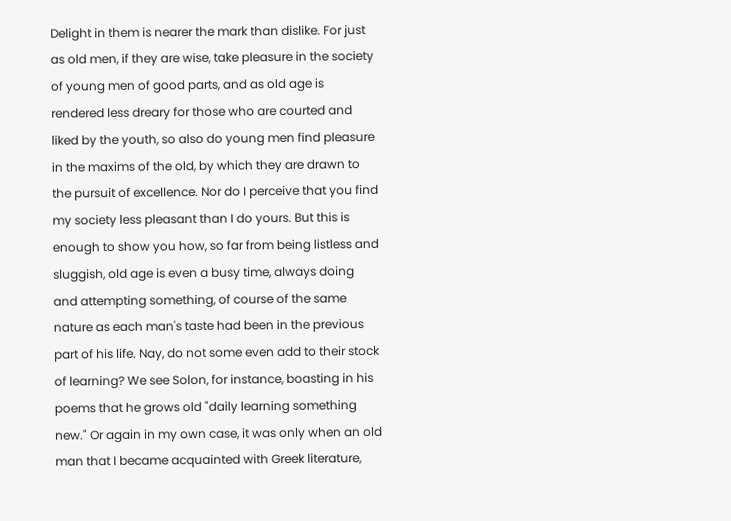Delight in them is nearer the mark than dislike. For just as old men, if they are wise, take pleasure in the society of young men of good parts, and as old age is rendered less dreary for those who are courted and liked by the youth, so also do young men find pleasure in the maxims of the old, by which they are drawn to the pursuit of excellence. Nor do I perceive that you find my society less pleasant than I do yours. But this is enough to show you how, so far from being listless and sluggish, old age is even a busy time, always doing and attempting something, of course of the same nature as each man's taste had been in the previous part of his life. Nay, do not some even add to their stock of learning? We see Solon, for instance, boasting in his poems that he grows old "daily learning something new." Or again in my own case, it was only when an old man that I became acquainted with Greek literature,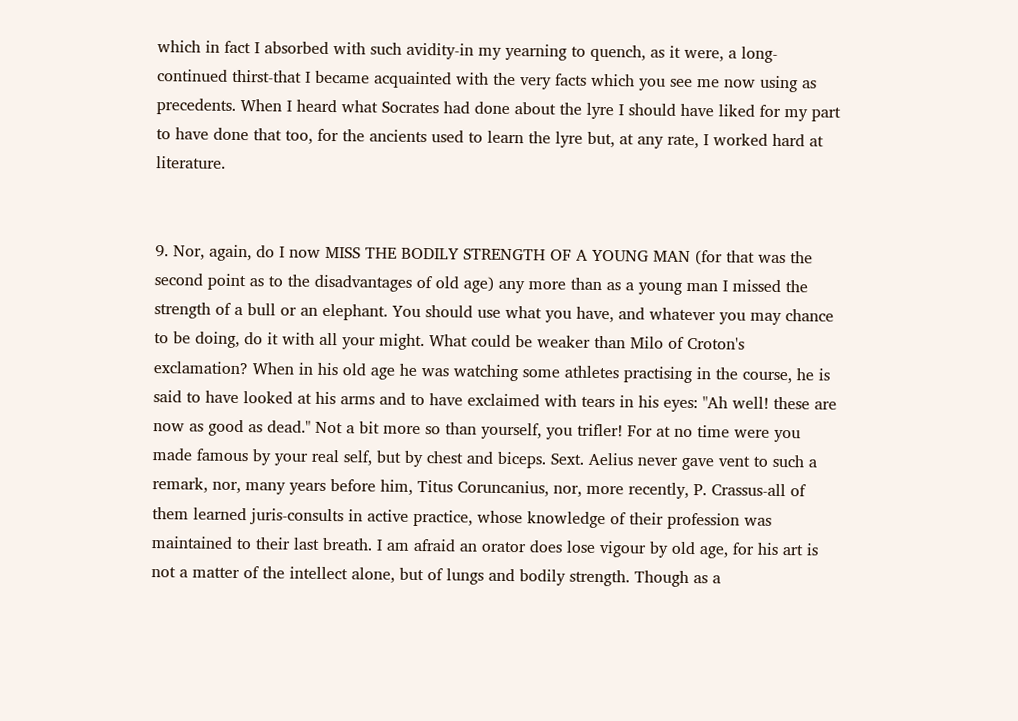which in fact I absorbed with such avidity-in my yearning to quench, as it were, a long-continued thirst-that I became acquainted with the very facts which you see me now using as precedents. When I heard what Socrates had done about the lyre I should have liked for my part to have done that too, for the ancients used to learn the lyre but, at any rate, I worked hard at literature.


9. Nor, again, do I now MISS THE BODILY STRENGTH OF A YOUNG MAN (for that was the second point as to the disadvantages of old age) any more than as a young man I missed the strength of a bull or an elephant. You should use what you have, and whatever you may chance to be doing, do it with all your might. What could be weaker than Milo of Croton's exclamation? When in his old age he was watching some athletes practising in the course, he is said to have looked at his arms and to have exclaimed with tears in his eyes: "Ah well! these are now as good as dead." Not a bit more so than yourself, you trifler! For at no time were you made famous by your real self, but by chest and biceps. Sext. Aelius never gave vent to such a remark, nor, many years before him, Titus Coruncanius, nor, more recently, P. Crassus-all of them learned juris-consults in active practice, whose knowledge of their profession was maintained to their last breath. I am afraid an orator does lose vigour by old age, for his art is not a matter of the intellect alone, but of lungs and bodily strength. Though as a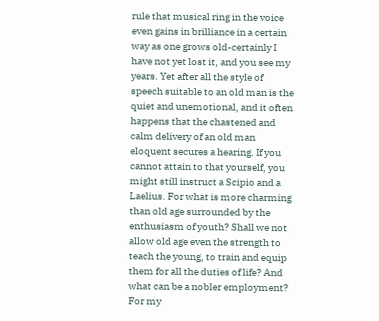rule that musical ring in the voice even gains in brilliance in a certain way as one grows old-certainly I have not yet lost it, and you see my years. Yet after all the style of speech suitable to an old man is the quiet and unemotional, and it often happens that the chastened and calm delivery of an old man eloquent secures a hearing. If you cannot attain to that yourself, you might still instruct a Scipio and a Laelius. For what is more charming than old age surrounded by the enthusiasm of youth? Shall we not allow old age even the strength to teach the young, to train and equip them for all the duties of life? And what can be a nobler employment? For my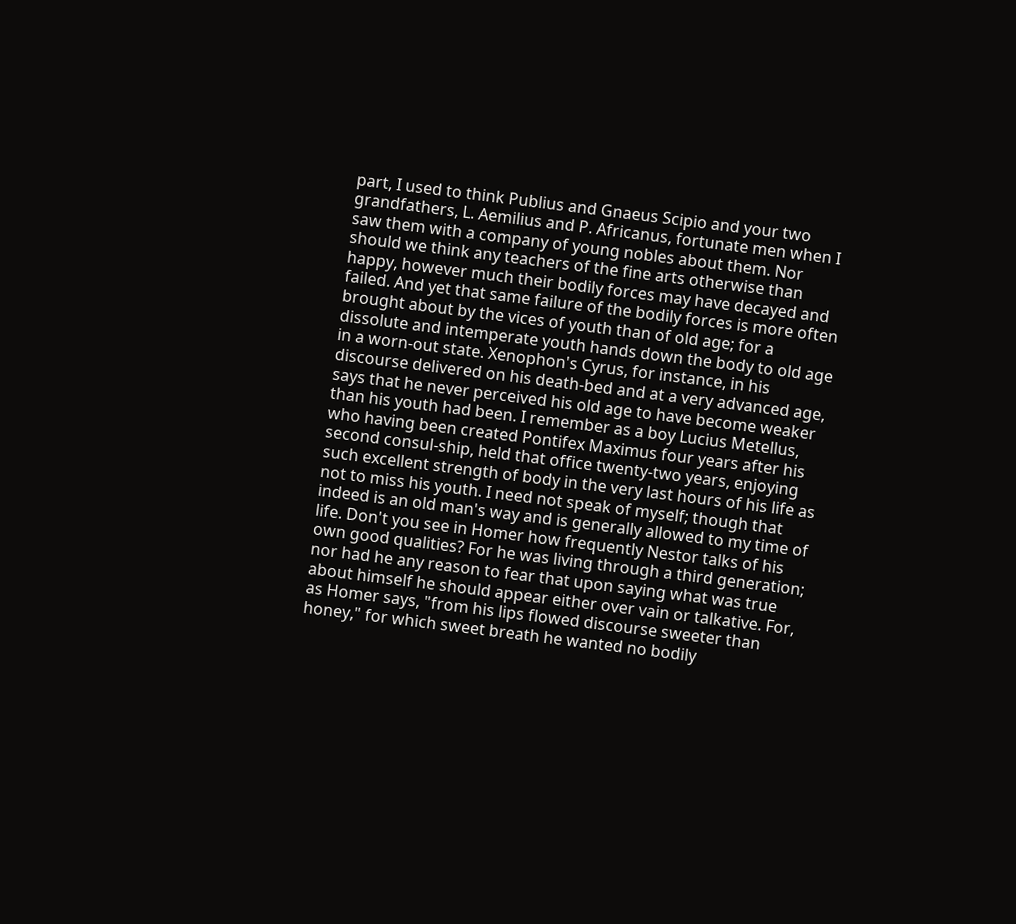part, I used to think Publius and Gnaeus Scipio and your two grandfathers, L. Aemilius and P. Africanus, fortunate men when I saw them with a company of young nobles about them. Nor should we think any teachers of the fine arts otherwise than happy, however much their bodily forces may have decayed and failed. And yet that same failure of the bodily forces is more often brought about by the vices of youth than of old age; for a dissolute and intemperate youth hands down the body to old age in a worn-out state. Xenophon's Cyrus, for instance, in his discourse delivered on his death-bed and at a very advanced age, says that he never perceived his old age to have become weaker than his youth had been. I remember as a boy Lucius Metellus, who having been created Pontifex Maximus four years after his second consul-ship, held that office twenty-two years, enjoying such excellent strength of body in the very last hours of his life as not to miss his youth. I need not speak of myself; though that indeed is an old man's way and is generally allowed to my time of life. Don't you see in Homer how frequently Nestor talks of his own good qualities? For he was living through a third generation; nor had he any reason to fear that upon saying what was true about himself he should appear either over vain or talkative. For, as Homer says, "from his lips flowed discourse sweeter than honey," for which sweet breath he wanted no bodily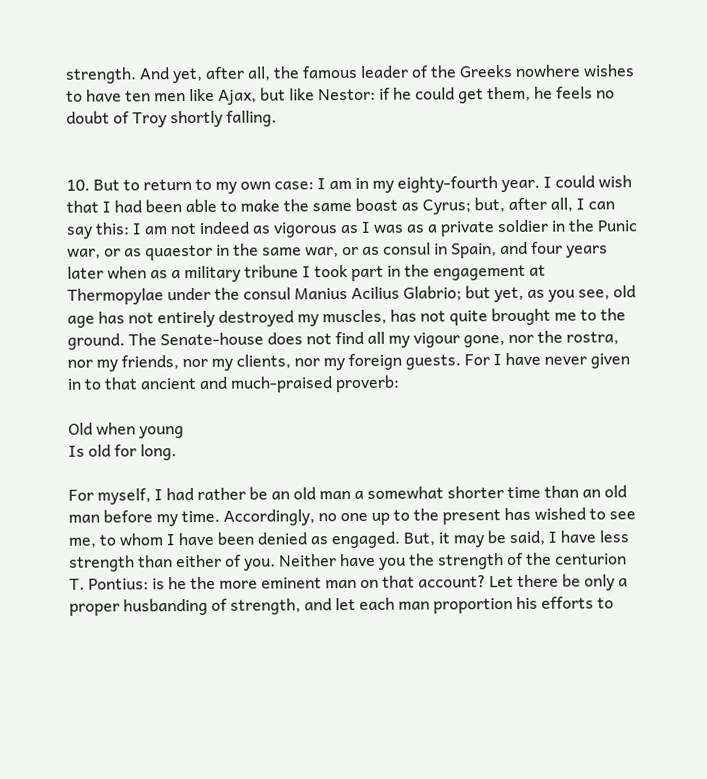strength. And yet, after all, the famous leader of the Greeks nowhere wishes to have ten men like Ajax, but like Nestor: if he could get them, he feels no doubt of Troy shortly falling.


10. But to return to my own case: I am in my eighty-fourth year. I could wish that I had been able to make the same boast as Cyrus; but, after all, I can say this: I am not indeed as vigorous as I was as a private soldier in the Punic war, or as quaestor in the same war, or as consul in Spain, and four years later when as a military tribune I took part in the engagement at Thermopylae under the consul Manius Acilius Glabrio; but yet, as you see, old age has not entirely destroyed my muscles, has not quite brought me to the ground. The Senate-house does not find all my vigour gone, nor the rostra, nor my friends, nor my clients, nor my foreign guests. For I have never given in to that ancient and much-praised proverb:

Old when young
Is old for long.

For myself, I had rather be an old man a somewhat shorter time than an old man before my time. Accordingly, no one up to the present has wished to see me, to whom I have been denied as engaged. But, it may be said, I have less strength than either of you. Neither have you the strength of the centurion T. Pontius: is he the more eminent man on that account? Let there be only a proper husbanding of strength, and let each man proportion his efforts to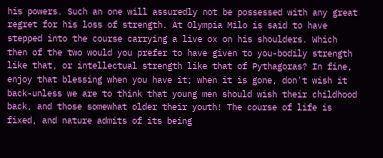his powers. Such an one will assuredly not be possessed with any great regret for his loss of strength. At Olympia Milo is said to have stepped into the course carrying a live ox on his shoulders. Which then of the two would you prefer to have given to you-bodily strength like that, or intellectual strength like that of Pythagoras? In fine, enjoy that blessing when you have it; when it is gone, don't wish it back-unless we are to think that young men should wish their childhood back, and those somewhat older their youth! The course of life is fixed, and nature admits of its being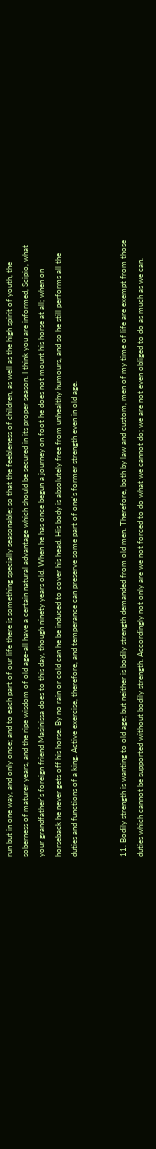run but in one way, and only once; and to each part of our life there is something specially seasonable; so that the feebleness of children, as well as the high spirit of youth, the soberness of maturer years, and the ripe wisdom of old age-all have a certain natural advantage which should be secured in its proper season. I think you are informed, Scipio, what your grandfather's foreign friend Masinissa does to this day, though ninety years old. When he has once begun a journey on foot he does not mount his horse at all; when on horseback he never gets off his horse. By no rain or cold can he be induced to cover his head. His body is absolutely free from unhealthy humours, and so he still performs all the duties and functions of a king. Active exercise, therefore, and temperance can preserve some part of one's former strength even in old age.


11. Bodily strength is wanting to old age; but neither is bodily strength demanded from old men. Therefore, both by law and custom, men of my time of life are exempt from those duties which cannot be supported without bodily strength. Accordingly not only are we not forced to do what we cannot do; we are not even obliged to do as much as we can.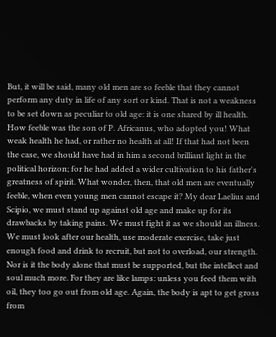But, it will be said, many old men are so feeble that they cannot perform any duty in life of any sort or kind. That is not a weakness to be set down as peculiar to old age: it is one shared by ill health. How feeble was the son of P. Africanus, who adopted you! What weak health he had, or rather no health at all! If that had not been the case, we should have had in him a second brilliant light in the political horizon; for he had added a wider cultivation to his father's greatness of spirit. What wonder, then, that old men are eventually feeble, when even young men cannot escape it? My dear Laelius and Scipio, we must stand up against old age and make up for its drawbacks by taking pains. We must fight it as we should an illness. We must look after our health, use moderate exercise, take just enough food and drink to recruit, but not to overload, our strength. Nor is it the body alone that must be supported, but the intellect and soul much more. For they are like lamps: unless you feed them with oil, they too go out from old age. Again, the body is apt to get gross from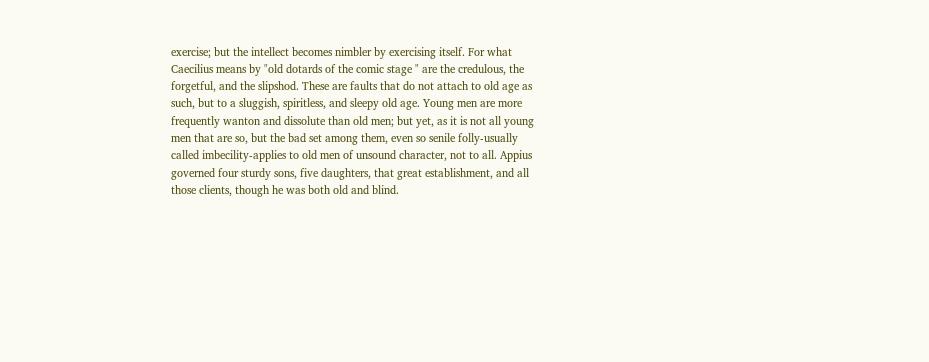exercise; but the intellect becomes nimbler by exercising itself. For what Caecilius means by "old dotards of the comic stage " are the credulous, the forgetful, and the slipshod. These are faults that do not attach to old age as such, but to a sluggish, spiritless, and sleepy old age. Young men are more frequently wanton and dissolute than old men; but yet, as it is not all young men that are so, but the bad set among them, even so senile folly-usually called imbecility-applies to old men of unsound character, not to all. Appius governed four sturdy sons, five daughters, that great establishment, and all those clients, though he was both old and blind.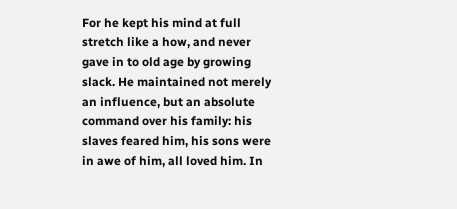For he kept his mind at full stretch like a how, and never gave in to old age by growing slack. He maintained not merely an influence, but an absolute command over his family: his slaves feared him, his sons were in awe of him, all loved him. In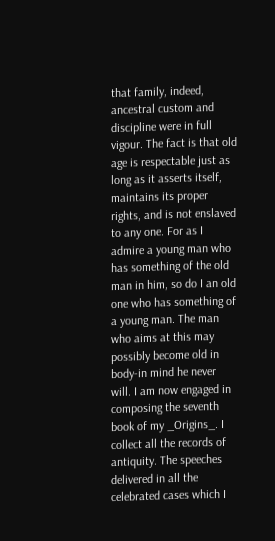that family, indeed, ancestral custom and discipline were in full vigour. The fact is that old age is respectable just as long as it asserts itself, maintains its proper rights, and is not enslaved to any one. For as I admire a young man who has something of the old man in him, so do I an old one who has something of a young man. The man who aims at this may possibly become old in body-in mind he never will. I am now engaged in composing the seventh book of my _Origins_. I collect all the records of antiquity. The speeches delivered in all the celebrated cases which I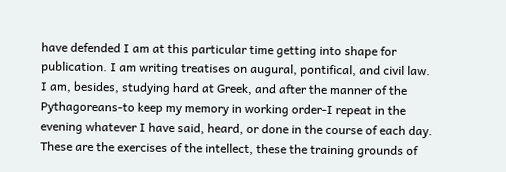have defended I am at this particular time getting into shape for publication. I am writing treatises on augural, pontifical, and civil law. I am, besides, studying hard at Greek, and after the manner of the Pythagoreans-to keep my memory in working order-I repeat in the evening whatever I have said, heard, or done in the course of each day. These are the exercises of the intellect, these the training grounds of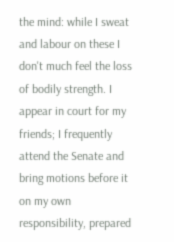the mind: while I sweat and labour on these I don't much feel the loss of bodily strength. I appear in court for my friends; I frequently attend the Senate and bring motions before it on my own responsibility, prepared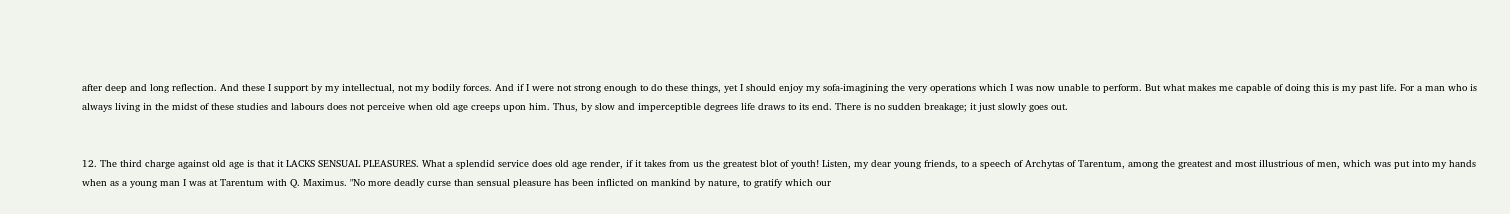after deep and long reflection. And these I support by my intellectual, not my bodily forces. And if I were not strong enough to do these things, yet I should enjoy my sofa-imagining the very operations which I was now unable to perform. But what makes me capable of doing this is my past life. For a man who is always living in the midst of these studies and labours does not perceive when old age creeps upon him. Thus, by slow and imperceptible degrees life draws to its end. There is no sudden breakage; it just slowly goes out.


12. The third charge against old age is that it LACKS SENSUAL PLEASURES. What a splendid service does old age render, if it takes from us the greatest blot of youth! Listen, my dear young friends, to a speech of Archytas of Tarentum, among the greatest and most illustrious of men, which was put into my hands when as a young man I was at Tarentum with Q. Maximus. "No more deadly curse than sensual pleasure has been inflicted on mankind by nature, to gratify which our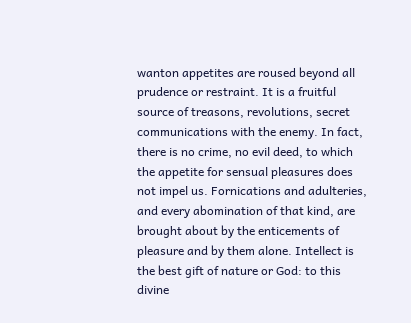wanton appetites are roused beyond all prudence or restraint. It is a fruitful source of treasons, revolutions, secret communications with the enemy. In fact, there is no crime, no evil deed, to which the appetite for sensual pleasures does not impel us. Fornications and adulteries, and every abomination of that kind, are brought about by the enticements of pleasure and by them alone. Intellect is the best gift of nature or God: to this divine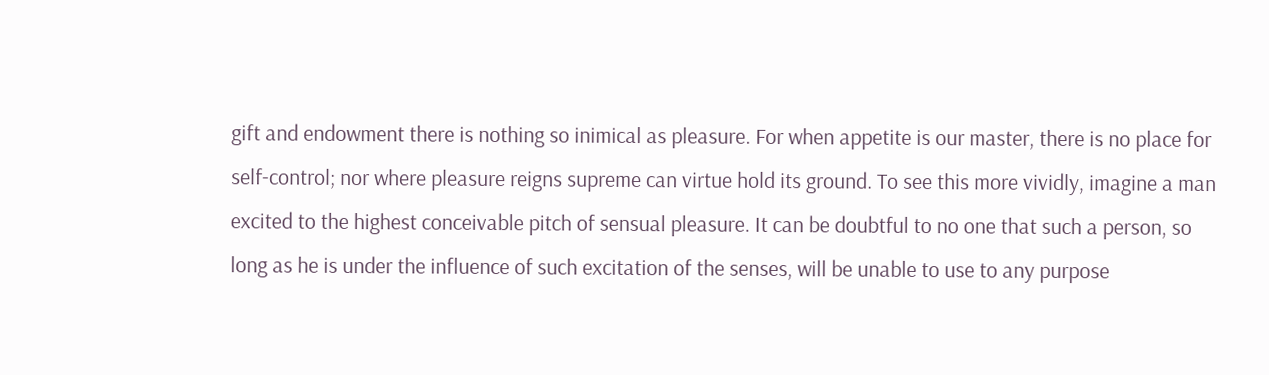gift and endowment there is nothing so inimical as pleasure. For when appetite is our master, there is no place for self-control; nor where pleasure reigns supreme can virtue hold its ground. To see this more vividly, imagine a man excited to the highest conceivable pitch of sensual pleasure. It can be doubtful to no one that such a person, so long as he is under the influence of such excitation of the senses, will be unable to use to any purpose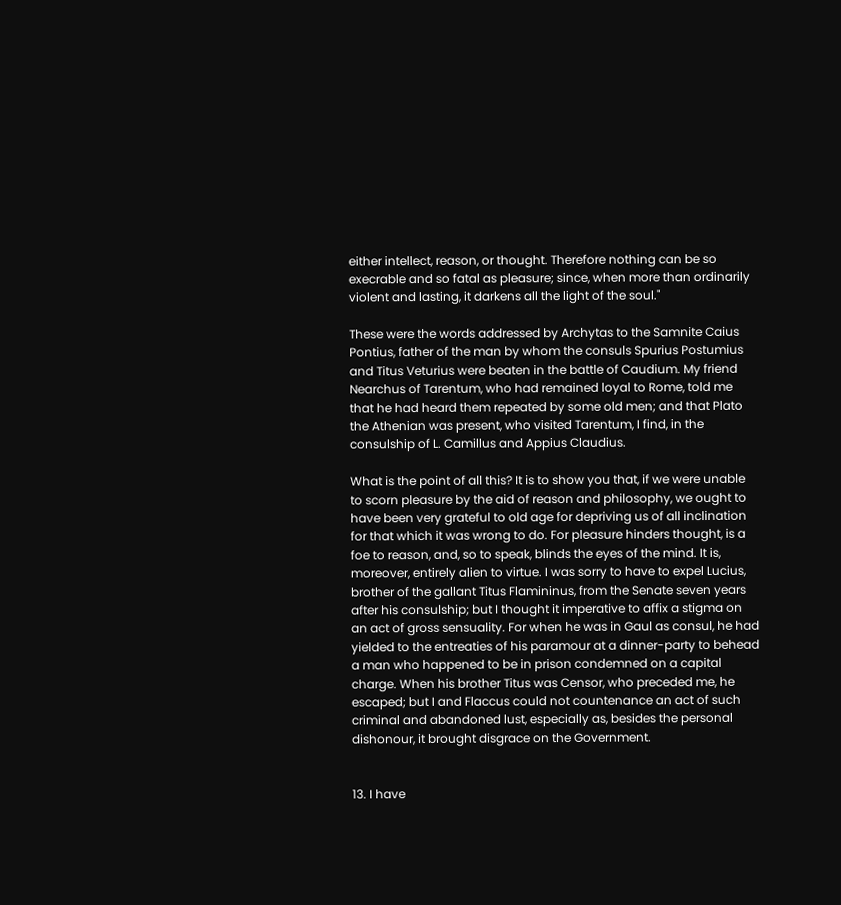either intellect, reason, or thought. Therefore nothing can be so execrable and so fatal as pleasure; since, when more than ordinarily violent and lasting, it darkens all the light of the soul."

These were the words addressed by Archytas to the Samnite Caius Pontius, father of the man by whom the consuls Spurius Postumius and Titus Veturius were beaten in the battle of Caudium. My friend Nearchus of Tarentum, who had remained loyal to Rome, told me that he had heard them repeated by some old men; and that Plato the Athenian was present, who visited Tarentum, I find, in the consulship of L. Camillus and Appius Claudius.

What is the point of all this? It is to show you that, if we were unable to scorn pleasure by the aid of reason and philosophy, we ought to have been very grateful to old age for depriving us of all inclination for that which it was wrong to do. For pleasure hinders thought, is a foe to reason, and, so to speak, blinds the eyes of the mind. It is, moreover, entirely alien to virtue. I was sorry to have to expel Lucius, brother of the gallant Titus Flamininus, from the Senate seven years after his consulship; but I thought it imperative to affix a stigma on an act of gross sensuality. For when he was in Gaul as consul, he had yielded to the entreaties of his paramour at a dinner-party to behead a man who happened to be in prison condemned on a capital charge. When his brother Titus was Censor, who preceded me, he escaped; but I and Flaccus could not countenance an act of such criminal and abandoned lust, especially as, besides the personal dishonour, it brought disgrace on the Government.


13. I have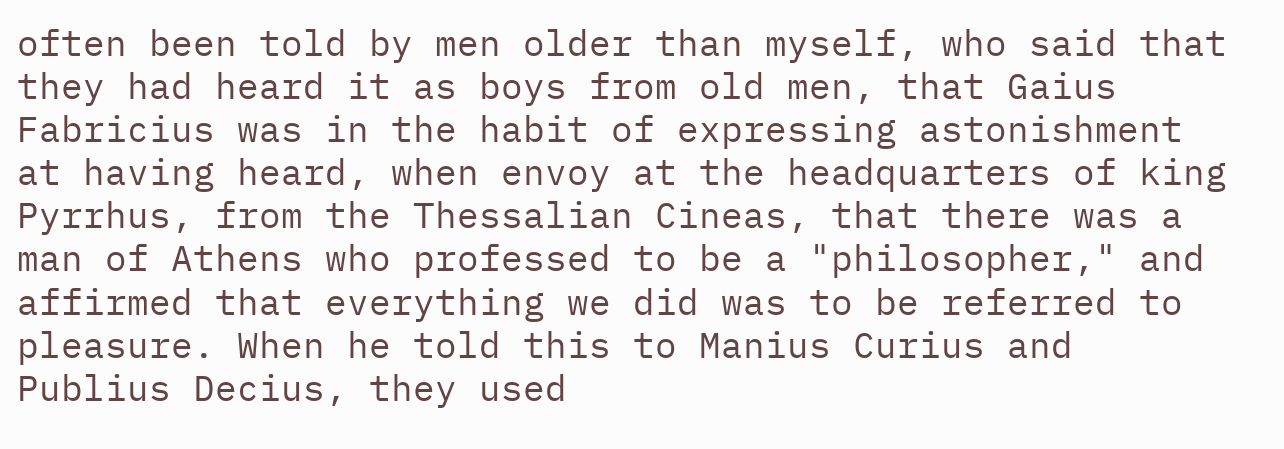often been told by men older than myself, who said that they had heard it as boys from old men, that Gaius Fabricius was in the habit of expressing astonishment at having heard, when envoy at the headquarters of king Pyrrhus, from the Thessalian Cineas, that there was a man of Athens who professed to be a "philosopher," and affirmed that everything we did was to be referred to pleasure. When he told this to Manius Curius and Publius Decius, they used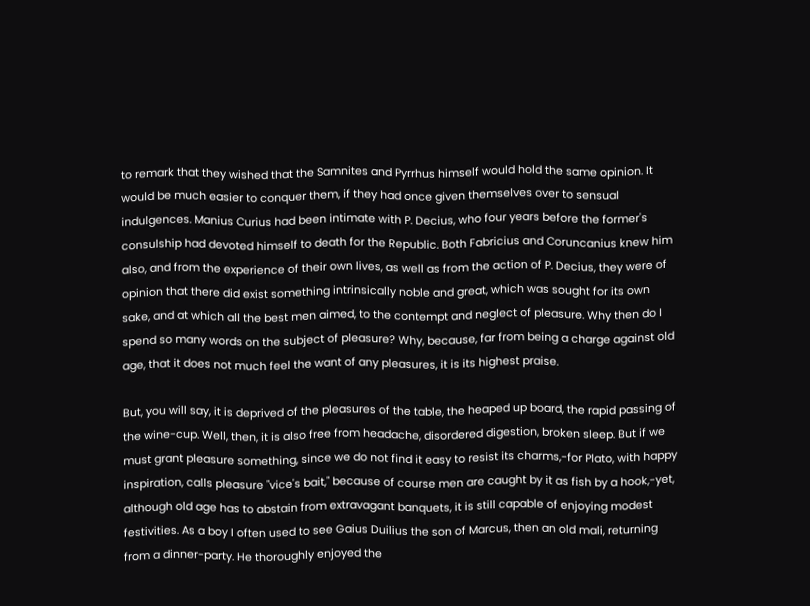to remark that they wished that the Samnites and Pyrrhus himself would hold the same opinion. It would be much easier to conquer them, if they had once given themselves over to sensual indulgences. Manius Curius had been intimate with P. Decius, who four years before the former's consulship had devoted himself to death for the Republic. Both Fabricius and Coruncanius knew him also, and from the experience of their own lives, as well as from the action of P. Decius, they were of opinion that there did exist something intrinsically noble and great, which was sought for its own sake, and at which all the best men aimed, to the contempt and neglect of pleasure. Why then do I spend so many words on the subject of pleasure? Why, because, far from being a charge against old age, that it does not much feel the want of any pleasures, it is its highest praise.

But, you will say, it is deprived of the pleasures of the table, the heaped up board, the rapid passing of the wine-cup. Well, then, it is also free from headache, disordered digestion, broken sleep. But if we must grant pleasure something, since we do not find it easy to resist its charms,-for Plato, with happy inspiration, calls pleasure "vice's bait," because of course men are caught by it as fish by a hook,-yet, although old age has to abstain from extravagant banquets, it is still capable of enjoying modest festivities. As a boy I often used to see Gaius Duilius the son of Marcus, then an old mali, returning from a dinner-party. He thoroughly enjoyed the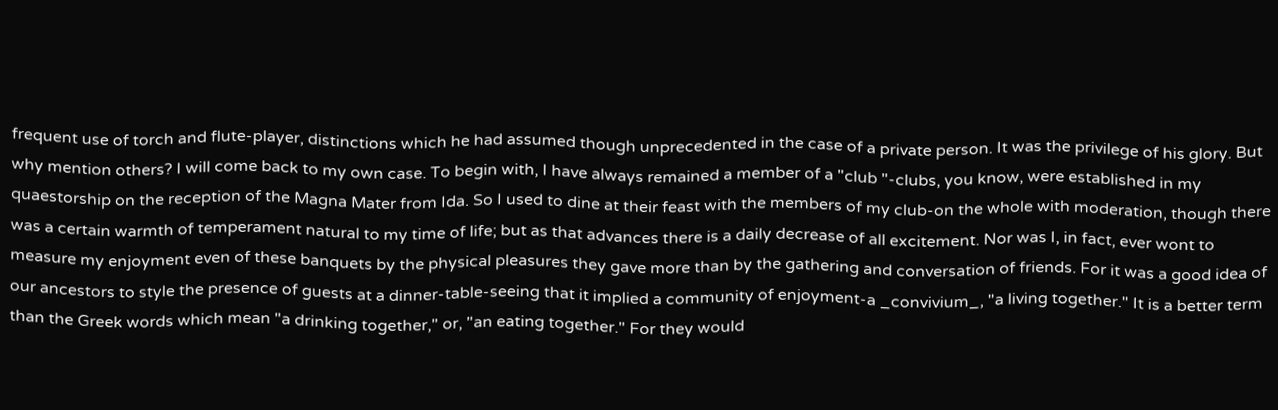frequent use of torch and flute-player, distinctions which he had assumed though unprecedented in the case of a private person. It was the privilege of his glory. But why mention others? I will come back to my own case. To begin with, I have always remained a member of a "club "-clubs, you know, were established in my quaestorship on the reception of the Magna Mater from Ida. So I used to dine at their feast with the members of my club-on the whole with moderation, though there was a certain warmth of temperament natural to my time of life; but as that advances there is a daily decrease of all excitement. Nor was I, in fact, ever wont to measure my enjoyment even of these banquets by the physical pleasures they gave more than by the gathering and conversation of friends. For it was a good idea of our ancestors to style the presence of guests at a dinner-table-seeing that it implied a community of enjoyment-a _convivium_, "a living together." It is a better term than the Greek words which mean "a drinking together," or, "an eating together." For they would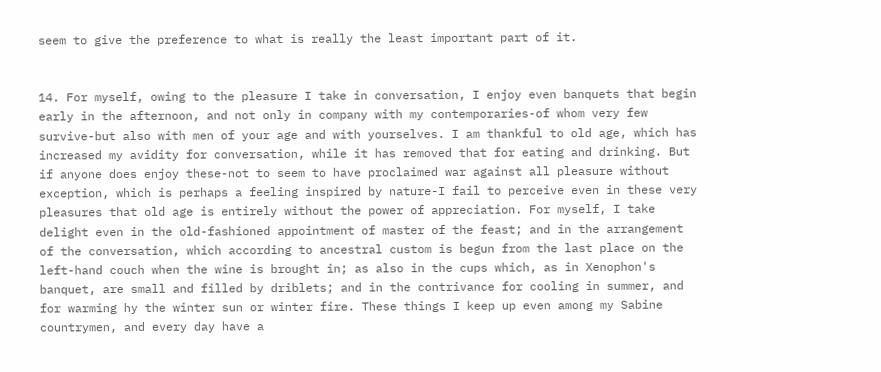seem to give the preference to what is really the least important part of it.


14. For myself, owing to the pleasure I take in conversation, I enjoy even banquets that begin early in the afternoon, and not only in company with my contemporaries-of whom very few survive-but also with men of your age and with yourselves. I am thankful to old age, which has increased my avidity for conversation, while it has removed that for eating and drinking. But if anyone does enjoy these-not to seem to have proclaimed war against all pleasure without exception, which is perhaps a feeling inspired by nature-I fail to perceive even in these very pleasures that old age is entirely without the power of appreciation. For myself, I take delight even in the old-fashioned appointment of master of the feast; and in the arrangement of the conversation, which according to ancestral custom is begun from the last place on the left-hand couch when the wine is brought in; as also in the cups which, as in Xenophon's banquet, are small and filled by driblets; and in the contrivance for cooling in summer, and for warming hy the winter sun or winter fire. These things I keep up even among my Sabine countrymen, and every day have a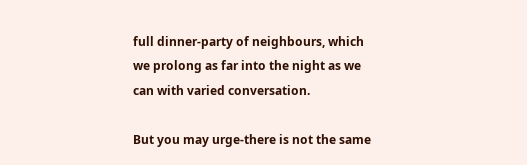full dinner-party of neighbours, which we prolong as far into the night as we can with varied conversation.

But you may urge-there is not the same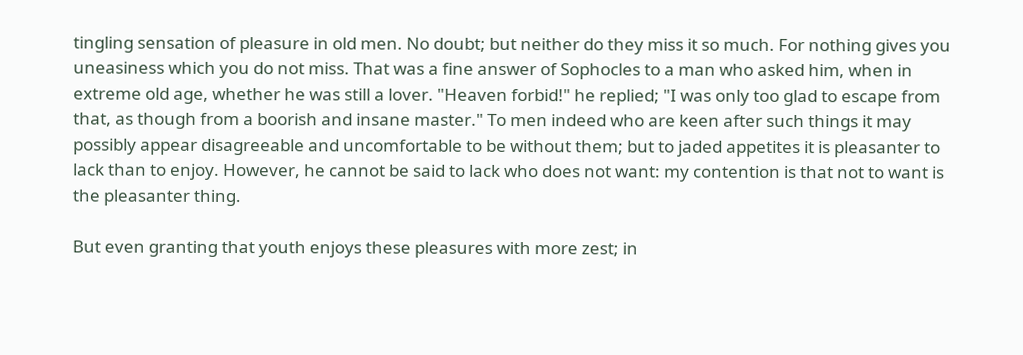tingling sensation of pleasure in old men. No doubt; but neither do they miss it so much. For nothing gives you uneasiness which you do not miss. That was a fine answer of Sophocles to a man who asked him, when in extreme old age, whether he was still a lover. "Heaven forbid!" he replied; "I was only too glad to escape from that, as though from a boorish and insane master." To men indeed who are keen after such things it may possibly appear disagreeable and uncomfortable to be without them; but to jaded appetites it is pleasanter to lack than to enjoy. However, he cannot be said to lack who does not want: my contention is that not to want is the pleasanter thing.

But even granting that youth enjoys these pleasures with more zest; in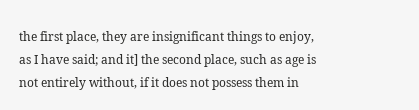the first place, they are insignificant things to enjoy, as I have said; and it] the second place, such as age is not entirely without, if it does not possess them in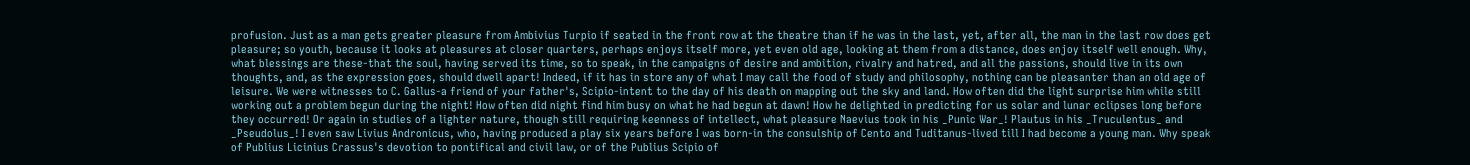profusion. Just as a man gets greater pleasure from Ambivius Turpio if seated in the front row at the theatre than if he was in the last, yet, after all, the man in the last row does get pleasure; so youth, because it looks at pleasures at closer quarters, perhaps enjoys itself more, yet even old age, looking at them from a distance, does enjoy itself well enough. Why, what blessings are these-that the soul, having served its time, so to speak, in the campaigns of desire and ambition, rivalry and hatred, and all the passions, should live in its own thoughts, and, as the expression goes, should dwell apart! Indeed, if it has in store any of what I may call the food of study and philosophy, nothing can be pleasanter than an old age of leisure. We were witnesses to C. Gallus-a friend of your father's, Scipio-intent to the day of his death on mapping out the sky and land. How often did the light surprise him while still working out a problem begun during the night! How often did night find him busy on what he had begun at dawn! How he delighted in predicting for us solar and lunar eclipses long before they occurred! Or again in studies of a lighter nature, though still requiring keenness of intellect, what pleasure Naevius took in his _Punic War_! Plautus in his _Truculentus_ and _Pseudolus_! I even saw Livius Andronicus, who, having produced a play six years before I was born-in the consulship of Cento and Tuditanus-lived till I had become a young man. Why speak of Publius Licinius Crassus's devotion to pontifical and civil law, or of the Publius Scipio of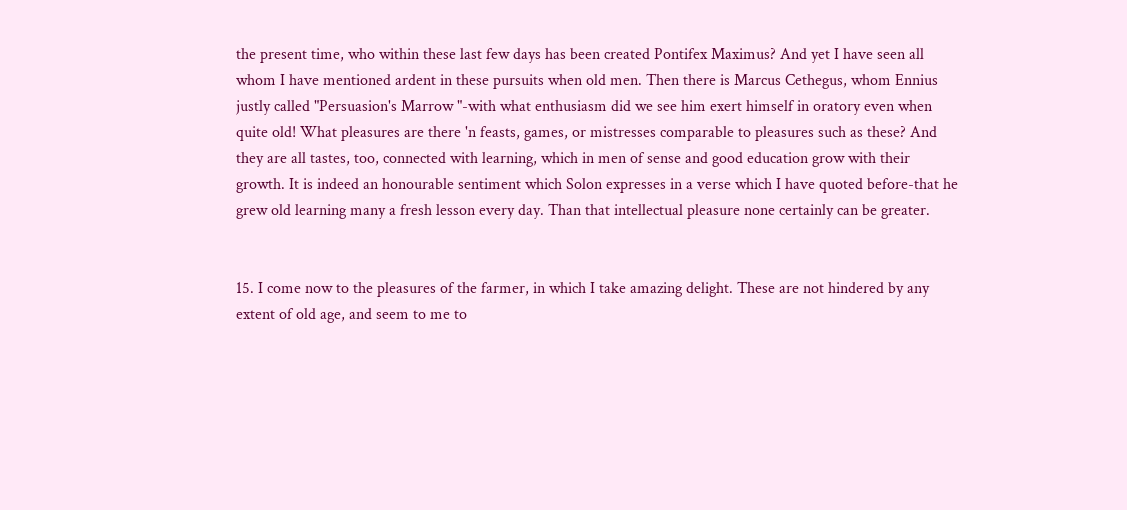the present time, who within these last few days has been created Pontifex Maximus? And yet I have seen all whom I have mentioned ardent in these pursuits when old men. Then there is Marcus Cethegus, whom Ennius justly called "Persuasion's Marrow "-with what enthusiasm did we see him exert himself in oratory even when quite old! What pleasures are there 'n feasts, games, or mistresses comparable to pleasures such as these? And they are all tastes, too, connected with learning, which in men of sense and good education grow with their growth. It is indeed an honourable sentiment which Solon expresses in a verse which I have quoted before-that he grew old learning many a fresh lesson every day. Than that intellectual pleasure none certainly can be greater.


15. I come now to the pleasures of the farmer, in which I take amazing delight. These are not hindered by any extent of old age, and seem to me to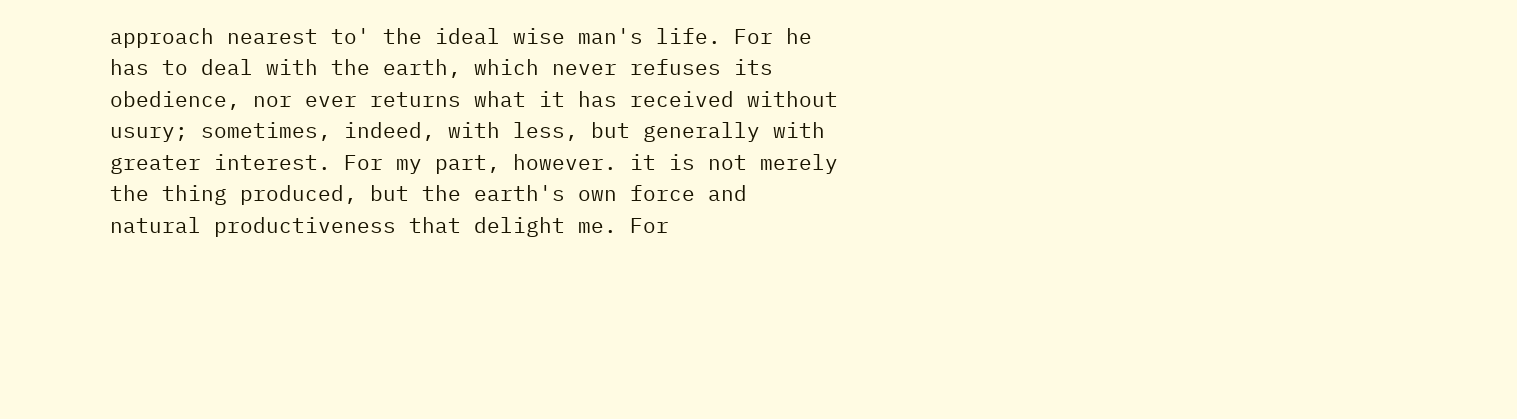approach nearest to' the ideal wise man's life. For he has to deal with the earth, which never refuses its obedience, nor ever returns what it has received without usury; sometimes, indeed, with less, but generally with greater interest. For my part, however. it is not merely the thing produced, but the earth's own force and natural productiveness that delight me. For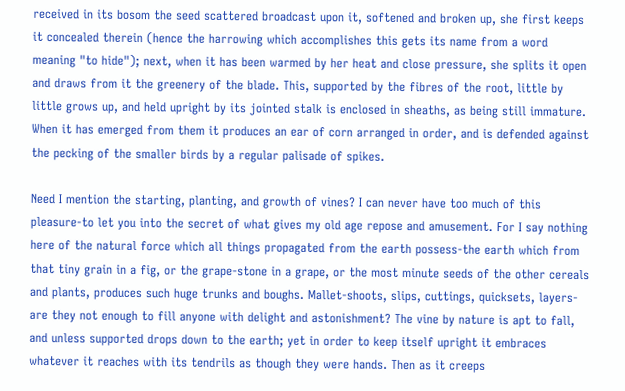received in its bosom the seed scattered broadcast upon it, softened and broken up, she first keeps it concealed therein (hence the harrowing which accomplishes this gets its name from a word meaning "to hide"); next, when it has been warmed by her heat and close pressure, she splits it open and draws from it the greenery of the blade. This, supported by the fibres of the root, little by little grows up, and held upright by its jointed stalk is enclosed in sheaths, as being still immature. When it has emerged from them it produces an ear of corn arranged in order, and is defended against the pecking of the smaller birds by a regular palisade of spikes.

Need I mention the starting, planting, and growth of vines? I can never have too much of this pleasure-to let you into the secret of what gives my old age repose and amusement. For I say nothing here of the natural force which all things propagated from the earth possess-the earth which from that tiny grain in a fig, or the grape-stone in a grape, or the most minute seeds of the other cereals and plants, produces such huge trunks and boughs. Mallet-shoots, slips, cuttings, quicksets, layers-are they not enough to fill anyone with delight and astonishment? The vine by nature is apt to fall, and unless supported drops down to the earth; yet in order to keep itself upright it embraces whatever it reaches with its tendrils as though they were hands. Then as it creeps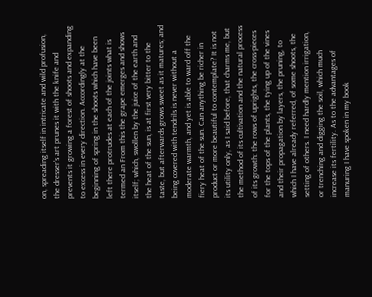on, spreading itself in intricate and wild profusion, the dresser's art prunes it with the knife and prevents it growing a forest of shoots and expanding to excess in every direction. Accordingly at the beginning of spring in the shoots which have been left there protrudes at each of the joints what is termed an From this the grape emerges and shows itself; which, swollen by the juice of the earth and the heat of the sun, is at first very bitter to the taste, but afterwards grows sweet as it matures; and being covered with tendrils is never without a moderate warmth, and yet is able to ward off the fiery heat of the sun. Can anything be richer in product or more beautiful to contemplate? It is not its utility only, as I said before, that charms me, but the method of its cultivation and the natural process of its growth: the rows of uprights, the cross-pieces for the tops of the plants, the tying up of the vines and their propagation by layers, the pruning, to which I have already referred, of some shoots, the setting of others. I need hardly mention irrigation, or trenching and digging the soil, which much increase its fertility. As to the advantages of manuring I have spoken in my book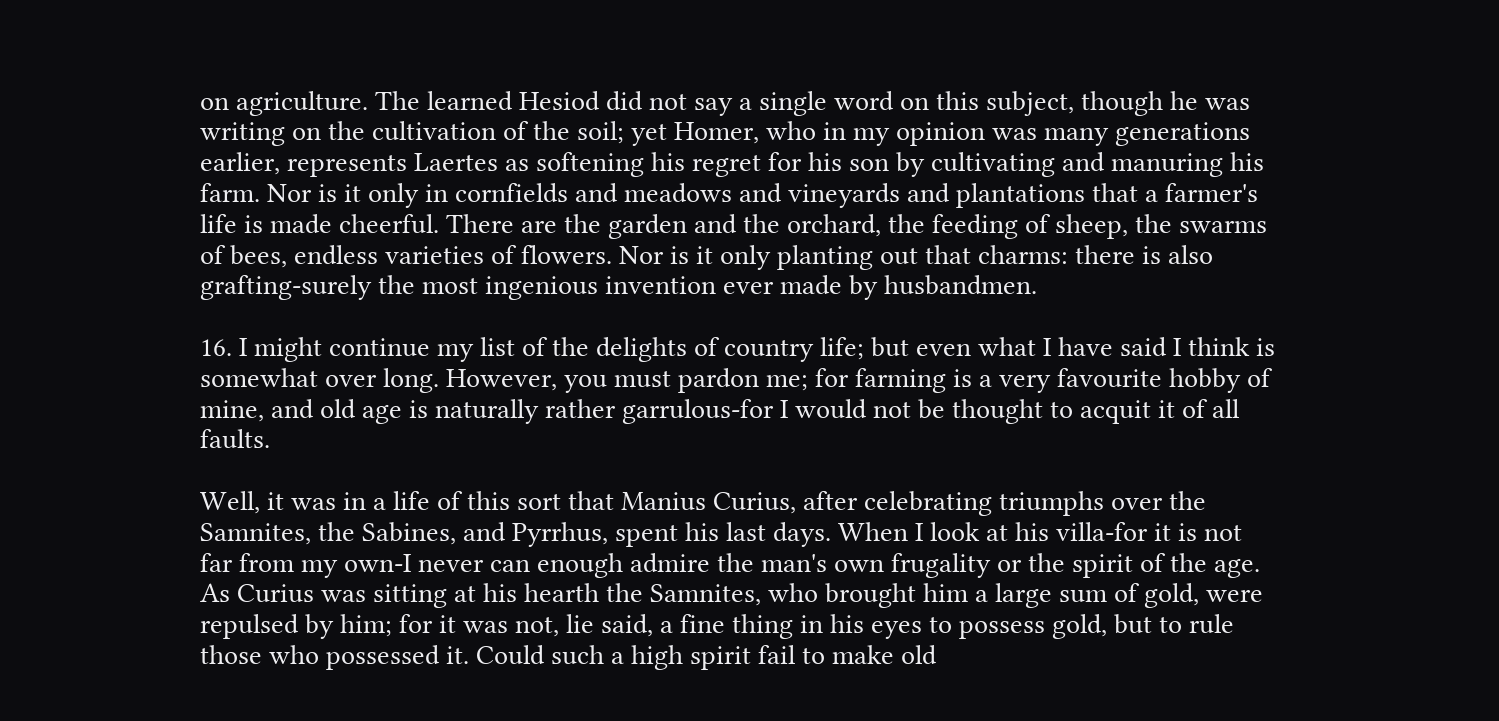on agriculture. The learned Hesiod did not say a single word on this subject, though he was writing on the cultivation of the soil; yet Homer, who in my opinion was many generations earlier, represents Laertes as softening his regret for his son by cultivating and manuring his farm. Nor is it only in cornfields and meadows and vineyards and plantations that a farmer's life is made cheerful. There are the garden and the orchard, the feeding of sheep, the swarms of bees, endless varieties of flowers. Nor is it only planting out that charms: there is also grafting-surely the most ingenious invention ever made by husbandmen.

16. I might continue my list of the delights of country life; but even what I have said I think is somewhat over long. However, you must pardon me; for farming is a very favourite hobby of mine, and old age is naturally rather garrulous-for I would not be thought to acquit it of all faults.

Well, it was in a life of this sort that Manius Curius, after celebrating triumphs over the Samnites, the Sabines, and Pyrrhus, spent his last days. When I look at his villa-for it is not far from my own-I never can enough admire the man's own frugality or the spirit of the age. As Curius was sitting at his hearth the Samnites, who brought him a large sum of gold, were repulsed by him; for it was not, lie said, a fine thing in his eyes to possess gold, but to rule those who possessed it. Could such a high spirit fail to make old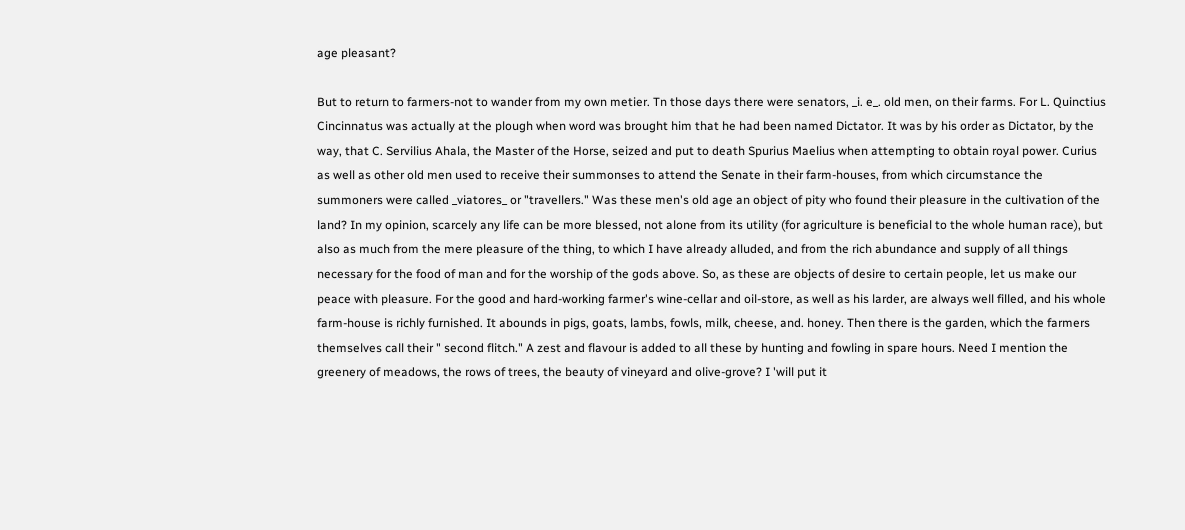age pleasant?

But to return to farmers-not to wander from my own metier. Tn those days there were senators, _i. e_. old men, on their farms. For L. Quinctius Cincinnatus was actually at the plough when word was brought him that he had been named Dictator. It was by his order as Dictator, by the way, that C. Servilius Ahala, the Master of the Horse, seized and put to death Spurius Maelius when attempting to obtain royal power. Curius as well as other old men used to receive their summonses to attend the Senate in their farm-houses, from which circumstance the summoners were called _viatores_ or "travellers." Was these men's old age an object of pity who found their pleasure in the cultivation of the land? In my opinion, scarcely any life can be more blessed, not alone from its utility (for agriculture is beneficial to the whole human race), but also as much from the mere pleasure of the thing, to which I have already alluded, and from the rich abundance and supply of all things necessary for the food of man and for the worship of the gods above. So, as these are objects of desire to certain people, let us make our peace with pleasure. For the good and hard-working farmer's wine-cellar and oil-store, as well as his larder, are always well filled, and his whole farm-house is richly furnished. It abounds in pigs, goats, lambs, fowls, milk, cheese, and. honey. Then there is the garden, which the farmers themselves call their " second flitch." A zest and flavour is added to all these by hunting and fowling in spare hours. Need I mention the greenery of meadows, the rows of trees, the beauty of vineyard and olive-grove? I 'will put it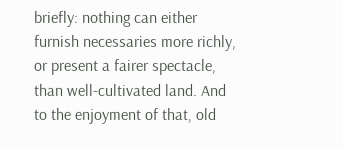briefly: nothing can either furnish necessaries more richly, or present a fairer spectacle, than well-cultivated land. And to the enjoyment of that, old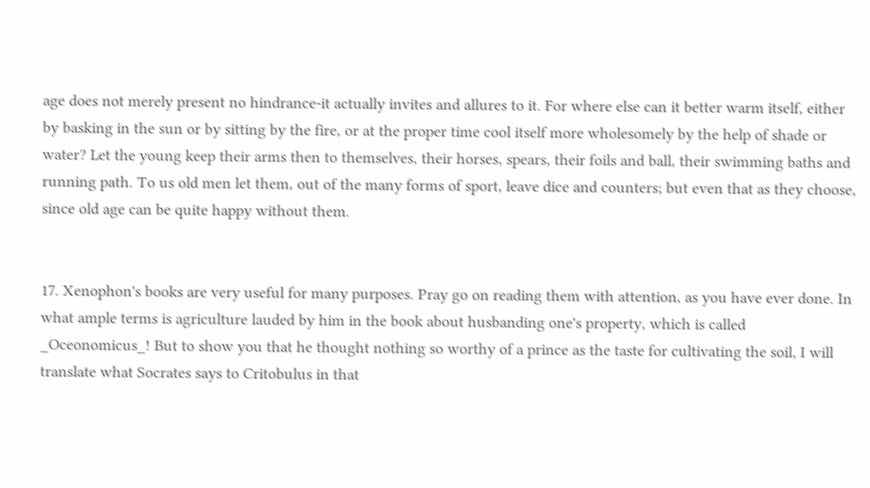age does not merely present no hindrance-it actually invites and allures to it. For where else can it better warm itself, either by basking in the sun or by sitting by the fire, or at the proper time cool itself more wholesomely by the help of shade or water? Let the young keep their arms then to themselves, their horses, spears, their foils and ball, their swimming baths and running path. To us old men let them, out of the many forms of sport, leave dice and counters; but even that as they choose, since old age can be quite happy without them.


17. Xenophon's books are very useful for many purposes. Pray go on reading them with attention, as you have ever done. In what ample terms is agriculture lauded by him in the book about husbanding one's property, which is called _Oceonomicus_! But to show you that he thought nothing so worthy of a prince as the taste for cultivating the soil, I will translate what Socrates says to Critobulus in that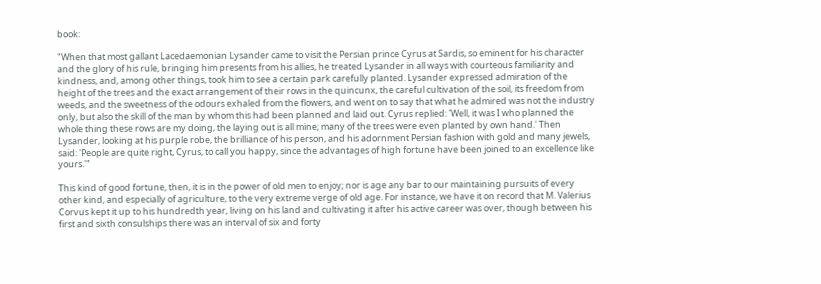book:

"When that most gallant Lacedaemonian Lysander came to visit the Persian prince Cyrus at Sardis, so eminent for his character and the glory of his rule, bringing him presents from his allies, he treated Lysander in all ways with courteous familiarity and kindness, and, among other things, took him to see a certain park carefully planted. Lysander expressed admiration of the height of the trees and the exact arrangement of their rows in the quincunx, the careful cultivation of the soil, its freedom from weeds, and the sweetness of the odours exhaled from the flowers, and went on to say that what he admired was not the industry only, but also the skill of the man by whom this had been planned and laid out. Cyrus replied: 'Well, it was I who planned the whole thing these rows are my doing, the laying out is all mine; many of the trees were even planted by own hand.' Then Lysander, looking at his purple robe, the brilliance of his person, and his adornment Persian fashion with gold and many jewels, said: 'People are quite right, Cyrus, to call you happy, since the advantages of high fortune have been joined to an excellence like yours.'"

This kind of good fortune, then, it is in the power of old men to enjoy; nor is age any bar to our maintaining pursuits of every other kind, and especially of agriculture, to the very extreme verge of old age. For instance, we have it on record that M. Valerius Corvus kept it up to his hundredth year, living on his land and cultivating it after his active career was over, though between his first and sixth consulships there was an interval of six and forty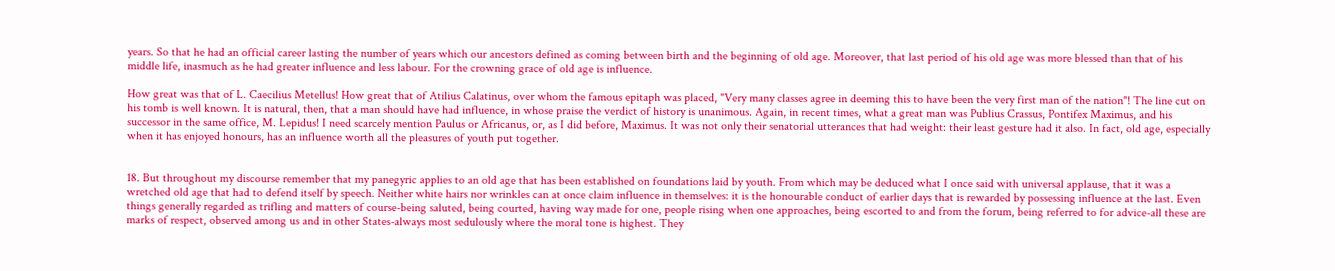years. So that he had an official career lasting the number of years which our ancestors defined as coming between birth and the beginning of old age. Moreover, that last period of his old age was more blessed than that of his middle life, inasmuch as he had greater influence and less labour. For the crowning grace of old age is influence.

How great was that of L. Caecilius Metellus! How great that of Atilius Calatinus, over whom the famous epitaph was placed, "Very many classes agree in deeming this to have been the very first man of the nation"! The line cut on his tomb is well known. It is natural, then, that a man should have had influence, in whose praise the verdict of history is unanimous. Again, in recent times, what a great man was Publius Crassus, Pontifex Maximus, and his successor in the same office, M. Lepidus! I need scarcely mention Paulus or Africanus, or, as I did before, Maximus. It was not only their senatorial utterances that had weight: their least gesture had it also. In fact, old age, especially when it has enjoyed honours, has an influence worth all the pleasures of youth put together.


18. But throughout my discourse remember that my panegyric applies to an old age that has been established on foundations laid by youth. From which may be deduced what I once said with universal applause, that it was a wretched old age that had to defend itself by speech. Neither white hairs nor wrinkles can at once claim influence in themselves: it is the honourable conduct of earlier days that is rewarded by possessing influence at the last. Even things generally regarded as trifling and matters of course-being saluted, being courted, having way made for one, people rising when one approaches, being escorted to and from the forum, being referred to for advice-all these are marks of respect, observed among us and in other States-always most sedulously where the moral tone is highest. They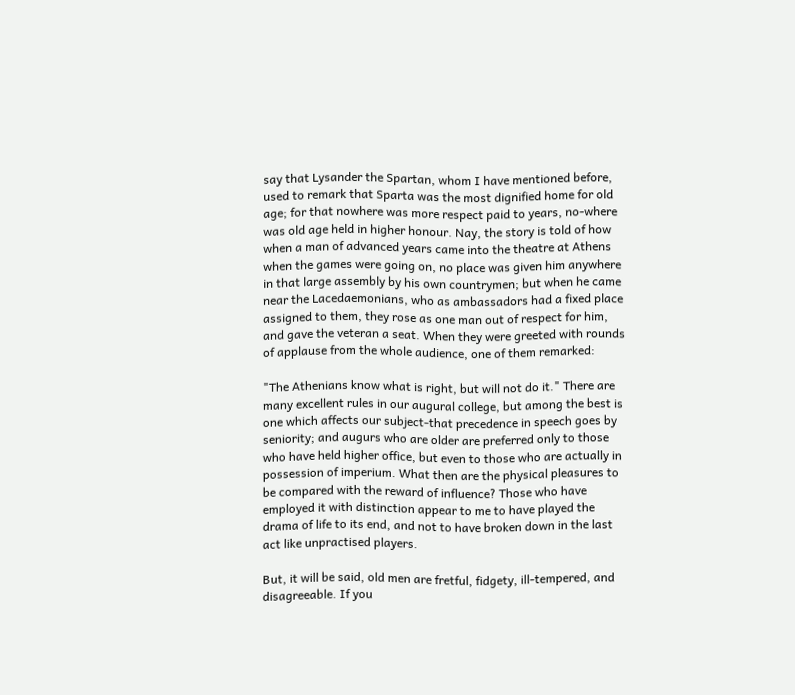say that Lysander the Spartan, whom I have mentioned before, used to remark that Sparta was the most dignified home for old age; for that nowhere was more respect paid to years, no-where was old age held in higher honour. Nay, the story is told of how when a man of advanced years came into the theatre at Athens when the games were going on, no place was given him anywhere in that large assembly by his own countrymen; but when he came near the Lacedaemonians, who as ambassadors had a fixed place assigned to them, they rose as one man out of respect for him, and gave the veteran a seat. When they were greeted with rounds of applause from the whole audience, one of them remarked:

"The Athenians know what is right, but will not do it." There are many excellent rules in our augural college, but among the best is one which affects our subject-that precedence in speech goes by seniority; and augurs who are older are preferred only to those who have held higher office, but even to those who are actually in possession of imperium. What then are the physical pleasures to be compared with the reward of influence? Those who have employed it with distinction appear to me to have played the drama of life to its end, and not to have broken down in the last act like unpractised players.

But, it will be said, old men are fretful, fidgety, ill-tempered, and disagreeable. If you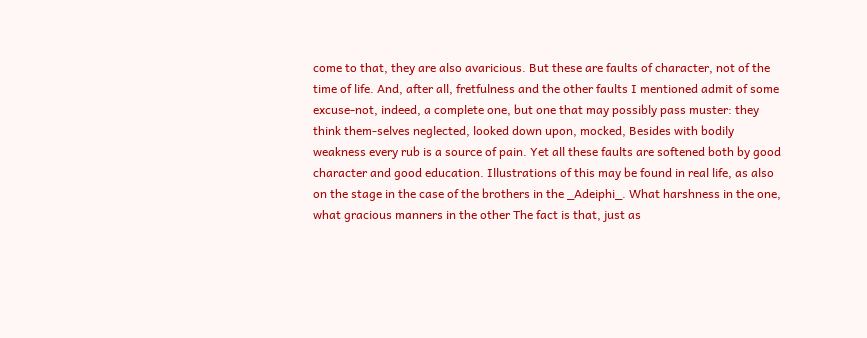come to that, they are also avaricious. But these are faults of character, not of the time of life. And, after all, fretfulness and the other faults I mentioned admit of some excuse-not, indeed, a complete one, but one that may possibly pass muster: they think them-selves neglected, looked down upon, mocked, Besides with bodily weakness every rub is a source of pain. Yet all these faults are softened both by good character and good education. Illustrations of this may be found in real life, as also on the stage in the case of the brothers in the _Adeiphi_. What harshness in the one, what gracious manners in the other The fact is that, just as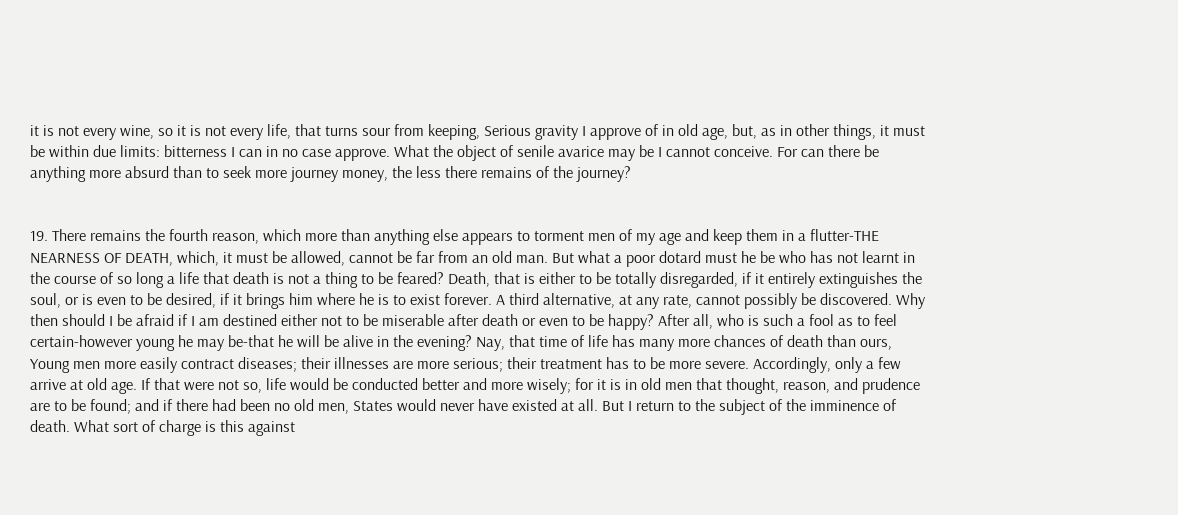it is not every wine, so it is not every life, that turns sour from keeping, Serious gravity I approve of in old age, but, as in other things, it must be within due limits: bitterness I can in no case approve. What the object of senile avarice may be I cannot conceive. For can there be anything more absurd than to seek more journey money, the less there remains of the journey?


19. There remains the fourth reason, which more than anything else appears to torment men of my age and keep them in a flutter-THE NEARNESS OF DEATH, which, it must be allowed, cannot be far from an old man. But what a poor dotard must he be who has not learnt in the course of so long a life that death is not a thing to be feared? Death, that is either to be totally disregarded, if it entirely extinguishes the soul, or is even to be desired, if it brings him where he is to exist forever. A third alternative, at any rate, cannot possibly be discovered. Why then should I be afraid if I am destined either not to be miserable after death or even to be happy? After all, who is such a fool as to feel certain-however young he may be-that he will be alive in the evening? Nay, that time of life has many more chances of death than ours, Young men more easily contract diseases; their illnesses are more serious; their treatment has to be more severe. Accordingly, only a few arrive at old age. If that were not so, life would be conducted better and more wisely; for it is in old men that thought, reason, and prudence are to be found; and if there had been no old men, States would never have existed at all. But I return to the subject of the imminence of death. What sort of charge is this against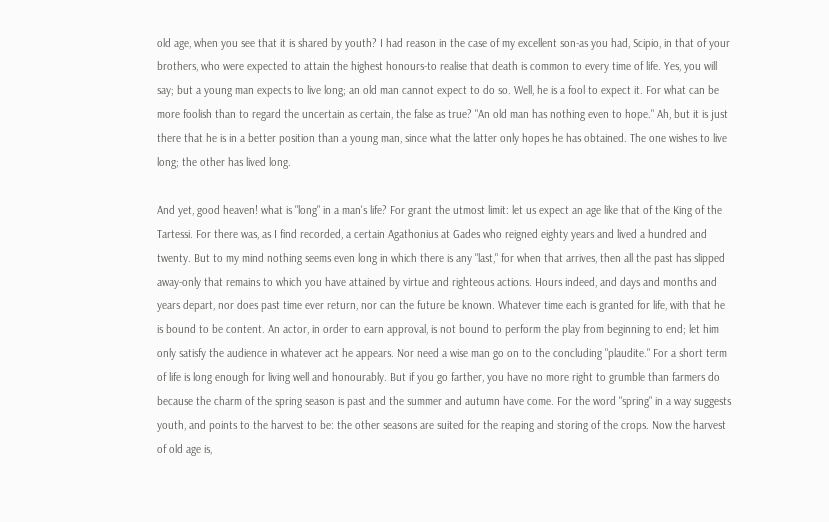old age, when you see that it is shared by youth? I had reason in the case of my excellent son-as you had, Scipio, in that of your brothers, who were expected to attain the highest honours-to realise that death is common to every time of life. Yes, you will say; but a young man expects to live long; an old man cannot expect to do so. Well, he is a fool to expect it. For what can be more foolish than to regard the uncertain as certain, the false as true? "An old man has nothing even to hope." Ah, but it is just there that he is in a better position than a young man, since what the latter only hopes he has obtained. The one wishes to live long; the other has lived long.

And yet, good heaven! what is "long" in a man's life? For grant the utmost limit: let us expect an age like that of the King of the Tartessi. For there was, as I find recorded, a certain Agathonius at Gades who reigned eighty years and lived a hundred and twenty. But to my mind nothing seems even long in which there is any "last," for when that arrives, then all the past has slipped away-only that remains to which you have attained by virtue and righteous actions. Hours indeed, and days and months and years depart, nor does past time ever return, nor can the future be known. Whatever time each is granted for life, with that he is bound to be content. An actor, in order to earn approval, is not bound to perform the play from beginning to end; let him only satisfy the audience in whatever act he appears. Nor need a wise man go on to the concluding "plaudite." For a short term of life is long enough for living well and honourably. But if you go farther, you have no more right to grumble than farmers do because the charm of the spring season is past and the summer and autumn have come. For the word "spring" in a way suggests youth, and points to the harvest to be: the other seasons are suited for the reaping and storing of the crops. Now the harvest of old age is,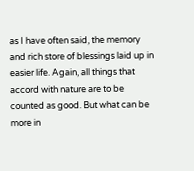as I have often said, the memory and rich store of blessings laid up in easier life. Again, all things that accord with nature are to be counted as good. But what can be more in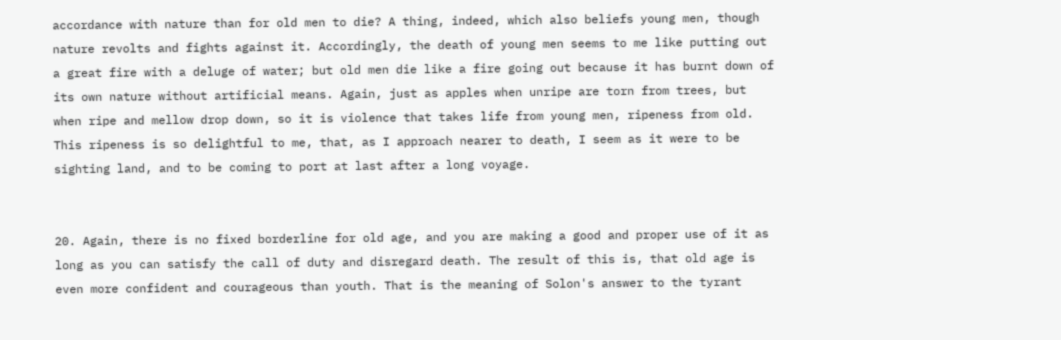accordance with nature than for old men to die? A thing, indeed, which also beliefs young men, though nature revolts and fights against it. Accordingly, the death of young men seems to me like putting out a great fire with a deluge of water; but old men die like a fire going out because it has burnt down of its own nature without artificial means. Again, just as apples when unripe are torn from trees, but when ripe and mellow drop down, so it is violence that takes life from young men, ripeness from old. This ripeness is so delightful to me, that, as I approach nearer to death, I seem as it were to be sighting land, and to be coming to port at last after a long voyage.


20. Again, there is no fixed borderline for old age, and you are making a good and proper use of it as long as you can satisfy the call of duty and disregard death. The result of this is, that old age is even more confident and courageous than youth. That is the meaning of Solon's answer to the tyrant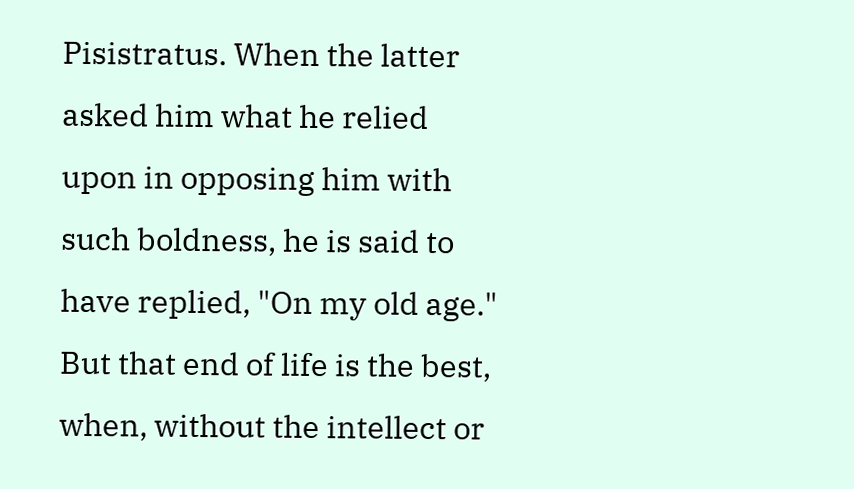Pisistratus. When the latter asked him what he relied upon in opposing him with such boldness, he is said to have replied, "On my old age." But that end of life is the best, when, without the intellect or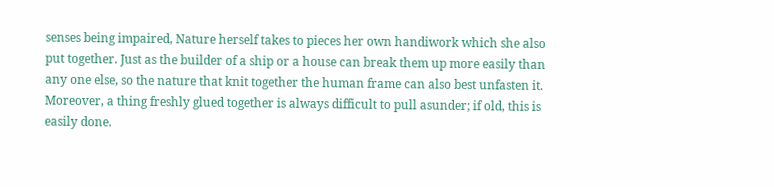senses being impaired, Nature herself takes to pieces her own handiwork which she also put together. Just as the builder of a ship or a house can break them up more easily than any one else, so the nature that knit together the human frame can also best unfasten it. Moreover, a thing freshly glued together is always difficult to pull asunder; if old, this is easily done.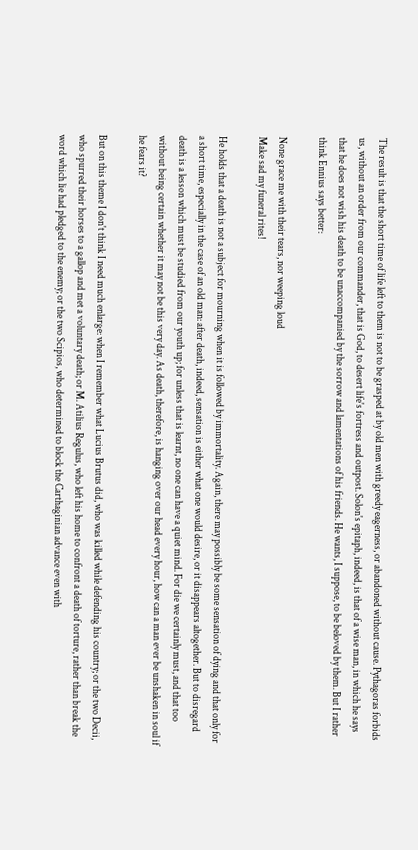The result is that the short time of life left to them is not to be grasped at by old men with greedy eagerness, or abandoned without cause. Pythagoras forbids us, without an order from our commander, that is God, to desert life's fortress and outpost. Solon's epitaph, indeed, is that of a wise man, in which he says that he does not wish his death to be unaccompanied by the sorrow and lamentations of his friends. He wants, I suppose, to be beloved by them. But I rather think Ennius says better:

None grace me with their tears, nor weeping loud
Make sad my funeral rites!

He holds that a death is not a subject for mourning when it is followed by immortality. Again, there may possibly be some sensation of dying and that only for a short time, especially in the case of an old man: after death, indeed, sensation is either what one would desire, or it disappears altogether. But to disregard death is a lesson which must be studied from our youth up; for unless that is learnt, no one can have a quiet mind. For die we certainly must, and that too without being certain whether it may not be this very day. As death, therefore, is hanging over our head every hour, how can a man ever be unshaken in soul if he fears it?

But on this theme I don't think I need much enlarge: when I remember what Lucius Brutus did, who was killed while defending his country; or the two Decii, who spurred their horses to a gallop and met a voluntary death; or M. Atilius Regulus, who left his home to confront a death of torture, rather than break the word which lie had pledged to the enemy; or the two Scipios, who determined to block the Carthaginian advance even with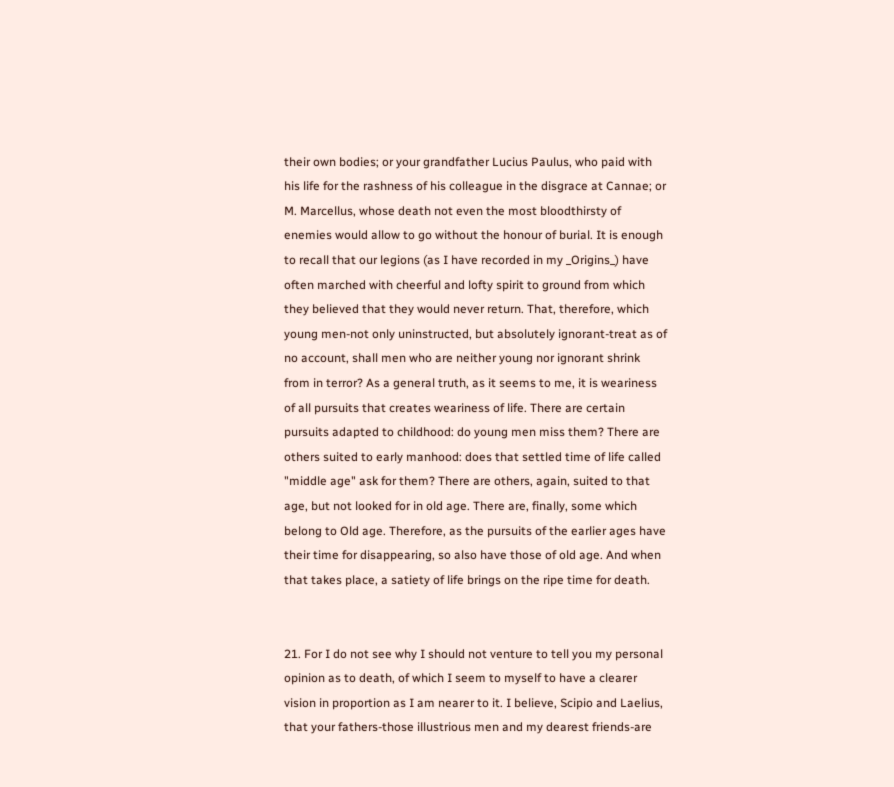their own bodies; or your grandfather Lucius Paulus, who paid with his life for the rashness of his colleague in the disgrace at Cannae; or M. Marcellus, whose death not even the most bloodthirsty of enemies would allow to go without the honour of burial. It is enough to recall that our legions (as I have recorded in my _Origins_) have often marched with cheerful and lofty spirit to ground from which they believed that they would never return. That, therefore, which young men-not only uninstructed, but absolutely ignorant-treat as of no account, shall men who are neither young nor ignorant shrink from in terror? As a general truth, as it seems to me, it is weariness of all pursuits that creates weariness of life. There are certain pursuits adapted to childhood: do young men miss them? There are others suited to early manhood: does that settled time of life called "middle age" ask for them? There are others, again, suited to that age, but not looked for in old age. There are, finally, some which belong to Old age. Therefore, as the pursuits of the earlier ages have their time for disappearing, so also have those of old age. And when that takes place, a satiety of life brings on the ripe time for death.


21. For I do not see why I should not venture to tell you my personal opinion as to death, of which I seem to myself to have a clearer vision in proportion as I am nearer to it. I believe, Scipio and Laelius, that your fathers-those illustrious men and my dearest friends-are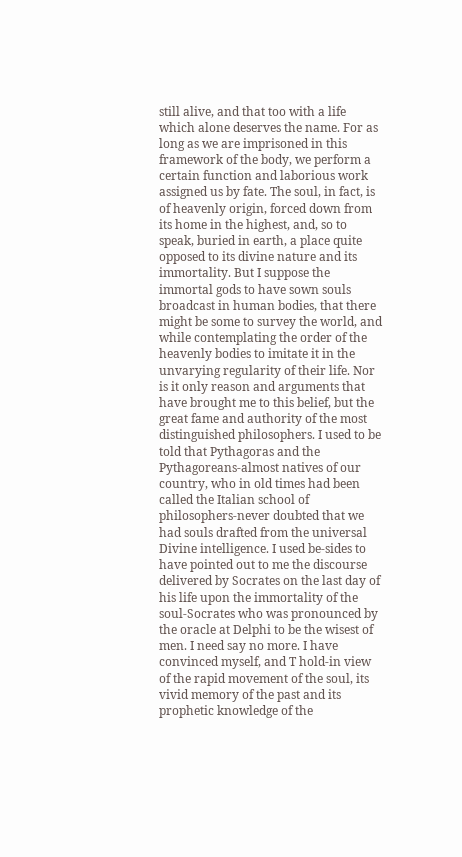still alive, and that too with a life which alone deserves the name. For as long as we are imprisoned in this framework of the body, we perform a certain function and laborious work assigned us by fate. The soul, in fact, is of heavenly origin, forced down from its home in the highest, and, so to speak, buried in earth, a place quite opposed to its divine nature and its immortality. But I suppose the immortal gods to have sown souls broadcast in human bodies, that there might be some to survey the world, and while contemplating the order of the heavenly bodies to imitate it in the unvarying regularity of their life. Nor is it only reason and arguments that have brought me to this belief, but the great fame and authority of the most distinguished philosophers. I used to be told that Pythagoras and the Pythagoreans-almost natives of our country, who in old times had been called the Italian school of philosophers-never doubted that we had souls drafted from the universal Divine intelligence. I used be-sides to have pointed out to me the discourse delivered by Socrates on the last day of his life upon the immortality of the soul-Socrates who was pronounced by the oracle at Delphi to be the wisest of men. I need say no more. I have convinced myself, and T hold-in view of the rapid movement of the soul, its vivid memory of the past and its prophetic knowledge of the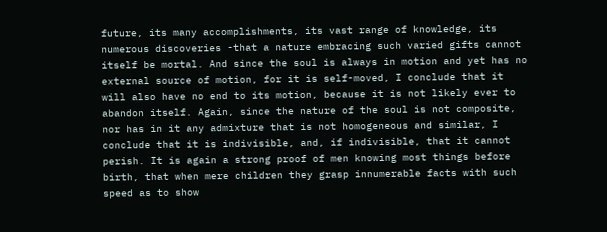future, its many accomplishments, its vast range of knowledge, its numerous discoveries -that a nature embracing such varied gifts cannot itself be mortal. And since the soul is always in motion and yet has no external source of motion, for it is self-moved, I conclude that it will also have no end to its motion, because it is not likely ever to abandon itself. Again, since the nature of the soul is not composite, nor has in it any admixture that is not homogeneous and similar, I conclude that it is indivisible, and, if indivisible, that it cannot perish. It is again a strong proof of men knowing most things before birth, that when mere children they grasp innumerable facts with such speed as to show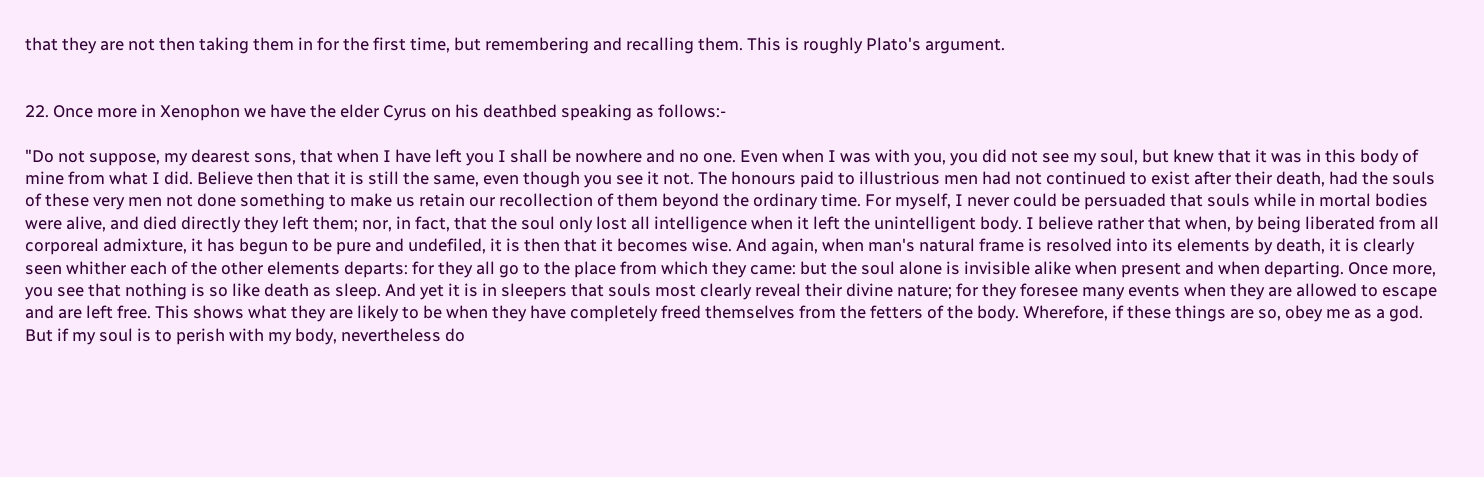that they are not then taking them in for the first time, but remembering and recalling them. This is roughly Plato's argument.


22. Once more in Xenophon we have the elder Cyrus on his deathbed speaking as follows:-

"Do not suppose, my dearest sons, that when I have left you I shall be nowhere and no one. Even when I was with you, you did not see my soul, but knew that it was in this body of mine from what I did. Believe then that it is still the same, even though you see it not. The honours paid to illustrious men had not continued to exist after their death, had the souls of these very men not done something to make us retain our recollection of them beyond the ordinary time. For myself, I never could be persuaded that souls while in mortal bodies were alive, and died directly they left them; nor, in fact, that the soul only lost all intelligence when it left the unintelligent body. I believe rather that when, by being liberated from all corporeal admixture, it has begun to be pure and undefiled, it is then that it becomes wise. And again, when man's natural frame is resolved into its elements by death, it is clearly seen whither each of the other elements departs: for they all go to the place from which they came: but the soul alone is invisible alike when present and when departing. Once more, you see that nothing is so like death as sleep. And yet it is in sleepers that souls most clearly reveal their divine nature; for they foresee many events when they are allowed to escape and are left free. This shows what they are likely to be when they have completely freed themselves from the fetters of the body. Wherefore, if these things are so, obey me as a god. But if my soul is to perish with my body, nevertheless do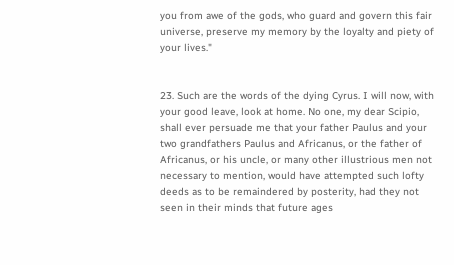you from awe of the gods, who guard and govern this fair universe, preserve my memory by the loyalty and piety of your lives."


23. Such are the words of the dying Cyrus. I will now, with your good leave, look at home. No one, my dear Scipio, shall ever persuade me that your father Paulus and your two grandfathers Paulus and Africanus, or the father of Africanus, or his uncle, or many other illustrious men not necessary to mention, would have attempted such lofty deeds as to be remaindered by posterity, had they not seen in their minds that future ages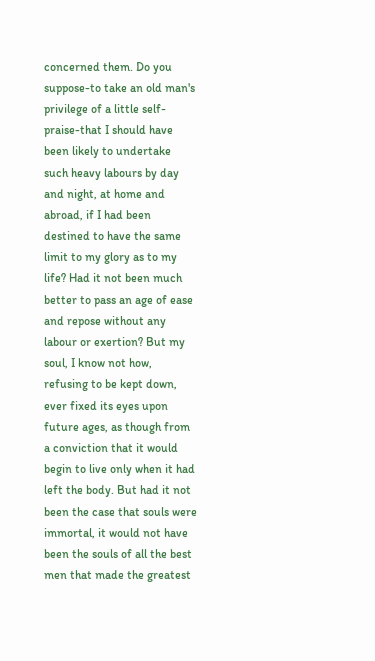concerned them. Do you suppose-to take an old man's privilege of a little self-praise-that I should have been likely to undertake such heavy labours by day and night, at home and abroad, if I had been destined to have the same limit to my glory as to my life? Had it not been much better to pass an age of ease and repose without any labour or exertion? But my soul, I know not how, refusing to be kept down, ever fixed its eyes upon future ages, as though from a conviction that it would begin to live only when it had left the body. But had it not been the case that souls were immortal, it would not have been the souls of all the best men that made the greatest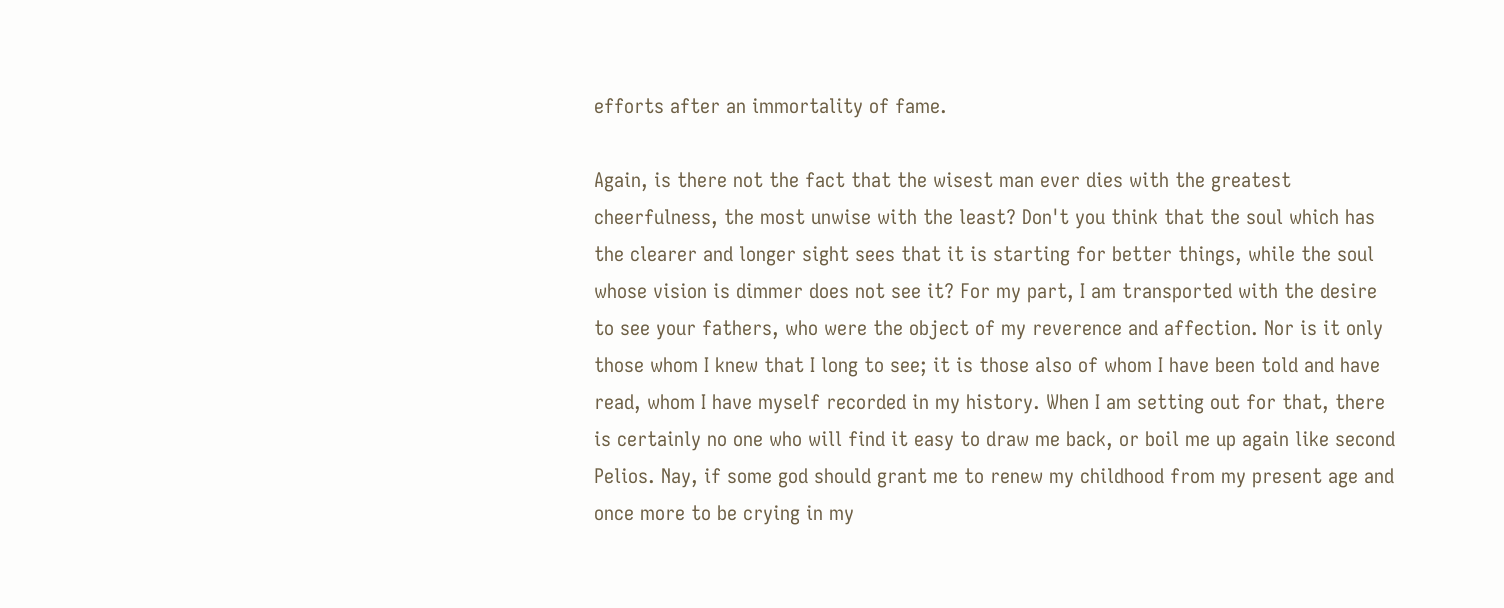efforts after an immortality of fame.

Again, is there not the fact that the wisest man ever dies with the greatest cheerfulness, the most unwise with the least? Don't you think that the soul which has the clearer and longer sight sees that it is starting for better things, while the soul whose vision is dimmer does not see it? For my part, I am transported with the desire to see your fathers, who were the object of my reverence and affection. Nor is it only those whom I knew that I long to see; it is those also of whom I have been told and have read, whom I have myself recorded in my history. When I am setting out for that, there is certainly no one who will find it easy to draw me back, or boil me up again like second Pelios. Nay, if some god should grant me to renew my childhood from my present age and once more to be crying in my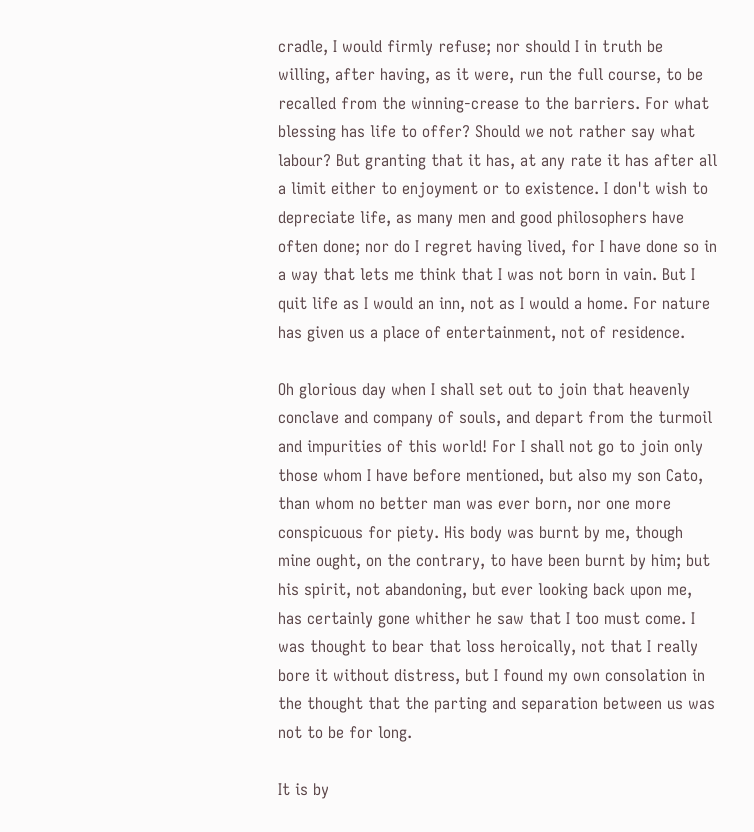cradle, I would firmly refuse; nor should I in truth be willing, after having, as it were, run the full course, to be recalled from the winning-crease to the barriers. For what blessing has life to offer? Should we not rather say what labour? But granting that it has, at any rate it has after all a limit either to enjoyment or to existence. I don't wish to depreciate life, as many men and good philosophers have often done; nor do I regret having lived, for I have done so in a way that lets me think that I was not born in vain. But I quit life as I would an inn, not as I would a home. For nature has given us a place of entertainment, not of residence.

Oh glorious day when I shall set out to join that heavenly conclave and company of souls, and depart from the turmoil and impurities of this world! For I shall not go to join only those whom I have before mentioned, but also my son Cato, than whom no better man was ever born, nor one more conspicuous for piety. His body was burnt by me, though mine ought, on the contrary, to have been burnt by him; but his spirit, not abandoning, but ever looking back upon me, has certainly gone whither he saw that I too must come. I was thought to bear that loss heroically, not that I really bore it without distress, but I found my own consolation in the thought that the parting and separation between us was not to be for long.

It is by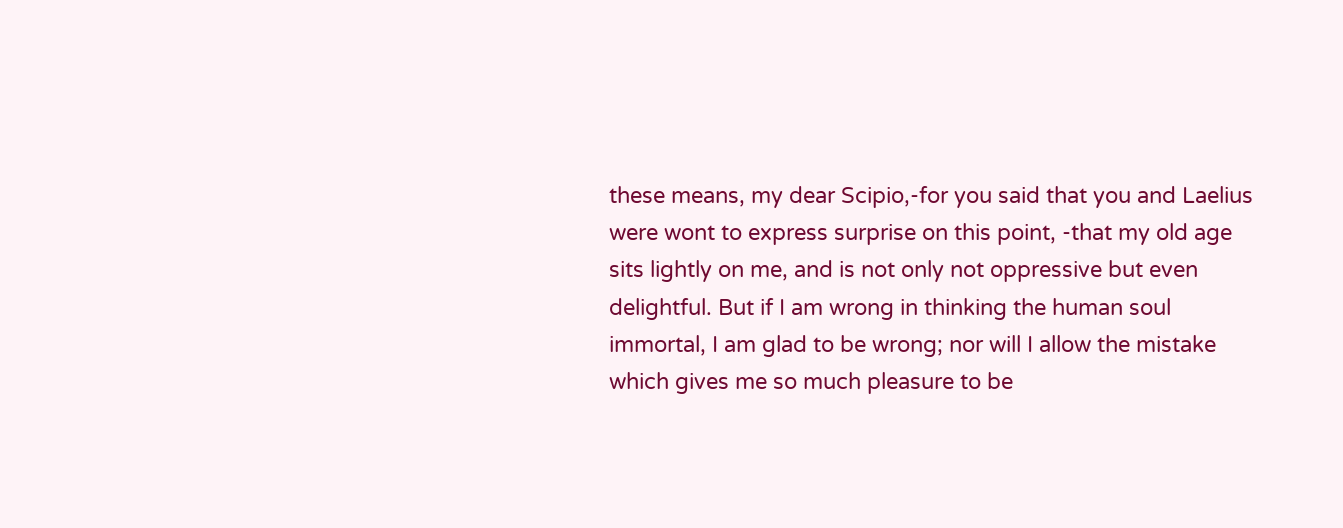these means, my dear Scipio,-for you said that you and Laelius were wont to express surprise on this point, -that my old age sits lightly on me, and is not only not oppressive but even delightful. But if I am wrong in thinking the human soul immortal, I am glad to be wrong; nor will I allow the mistake which gives me so much pleasure to be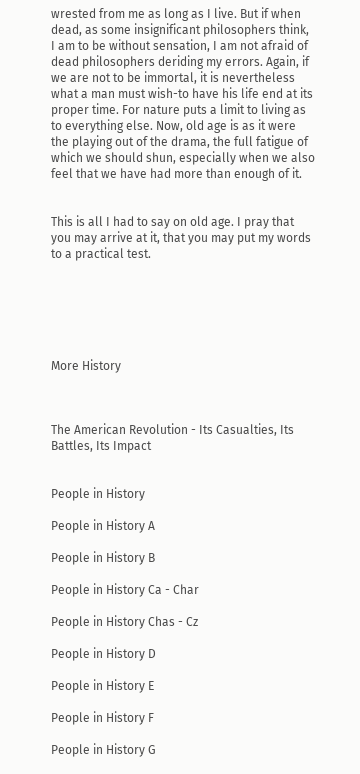wrested from me as long as I live. But if when dead, as some insignificant philosophers think, I am to be without sensation, I am not afraid of dead philosophers deriding my errors. Again, if we are not to be immortal, it is nevertheless what a man must wish-to have his life end at its proper time. For nature puts a limit to living as to everything else. Now, old age is as it were the playing out of the drama, the full fatigue of which we should shun, especially when we also feel that we have had more than enough of it.


This is all I had to say on old age. I pray that you may arrive at it, that you may put my words to a practical test.






More History



The American Revolution - Its Casualties, Its Battles, Its Impact


People in History

People in History A

People in History B

People in History Ca - Char

People in History Chas - Cz

People in History D

People in History E

People in History F

People in History G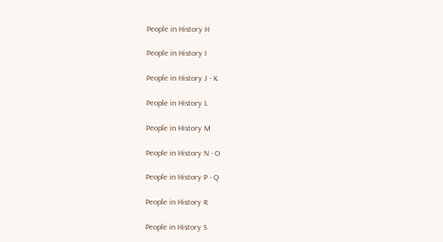People in History H

People in History I

People in History J - K

People in History L

People in History M

People in History N - O

People in History P - Q

People in History R

People in History S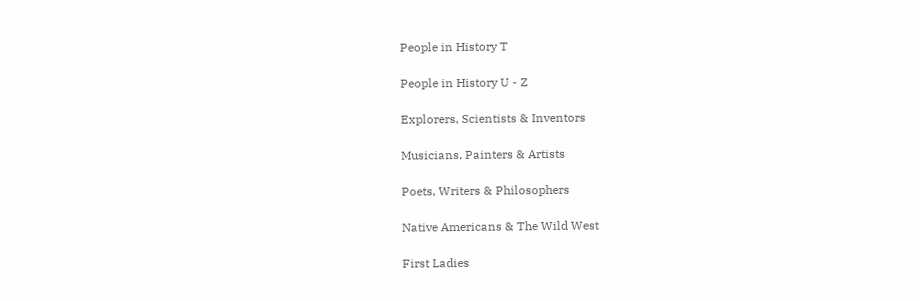People in History T

People in History U - Z

Explorers, Scientists & Inventors

Musicians, Painters & Artists

Poets, Writers & Philosophers

Native Americans & The Wild West

First Ladies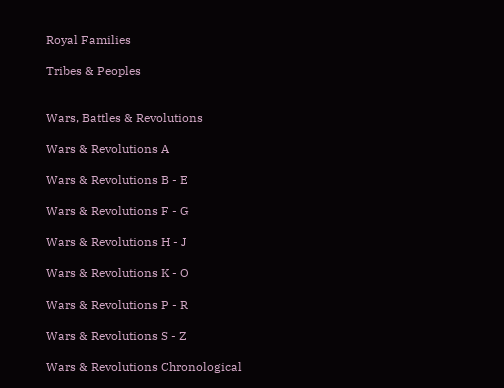Royal Families

Tribes & Peoples


Wars, Battles & Revolutions

Wars & Revolutions A

Wars & Revolutions B - E

Wars & Revolutions F - G

Wars & Revolutions H - J

Wars & Revolutions K - O

Wars & Revolutions P - R

Wars & Revolutions S - Z

Wars & Revolutions Chronological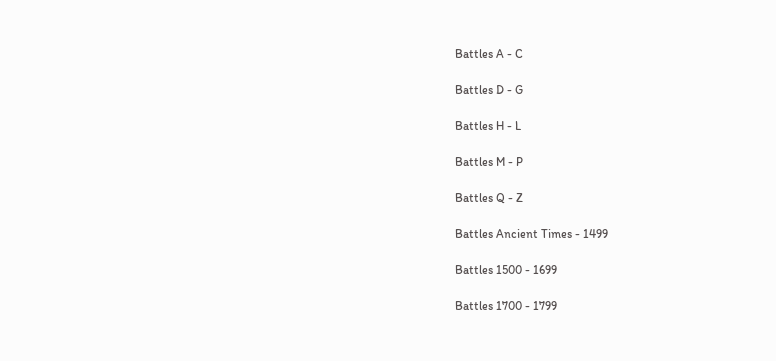Battles A - C

Battles D - G

Battles H - L

Battles M - P

Battles Q - Z

Battles Ancient Times - 1499

Battles 1500 - 1699

Battles 1700 - 1799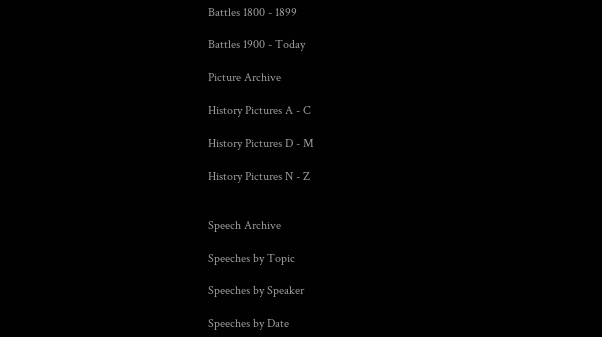Battles 1800 - 1899

Battles 1900 - Today

Picture Archive

History Pictures A - C

History Pictures D - M

History Pictures N - Z


Speech Archive

Speeches by Topic

Speeches by Speaker

Speeches by Date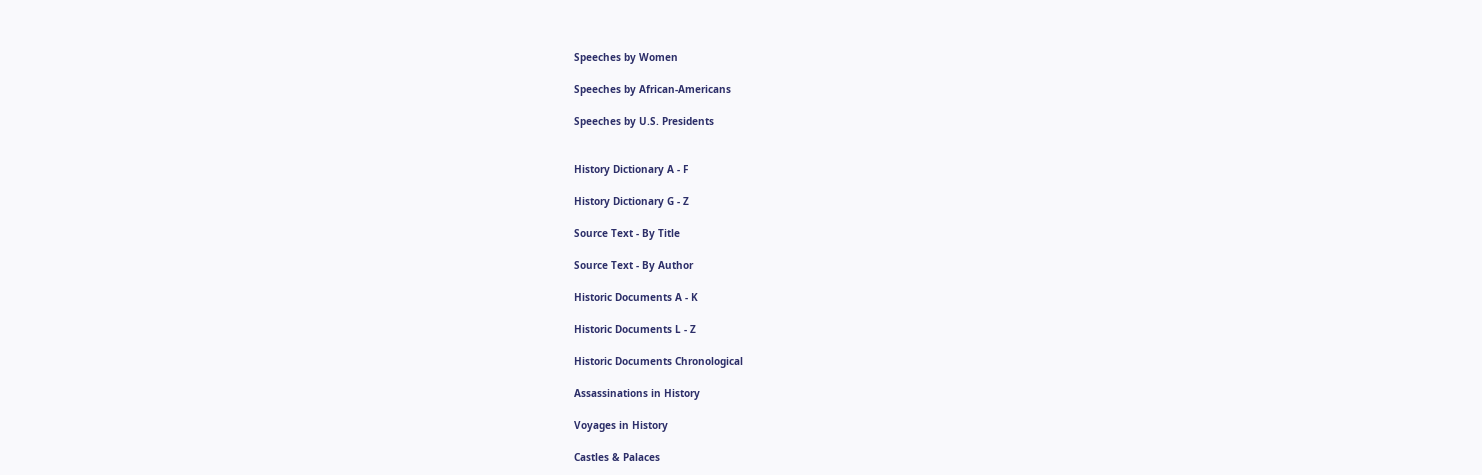Speeches by Women

Speeches by African-Americans

Speeches by U.S. Presidents


History Dictionary A - F

History Dictionary G - Z

Source Text - By Title

Source Text - By Author

Historic Documents A - K

Historic Documents L - Z

Historic Documents Chronological

Assassinations in History

Voyages in History

Castles & Palaces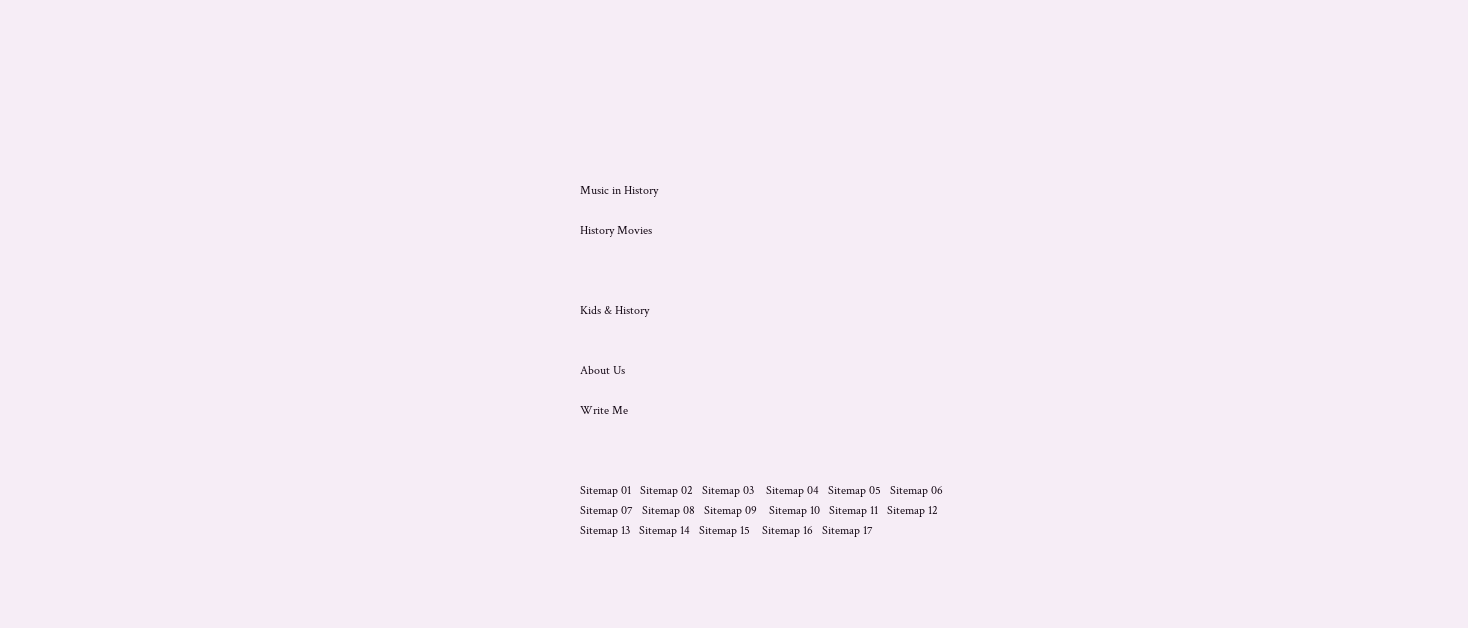Music in History

History Movies



Kids & History


About Us

Write Me



Sitemap 01   Sitemap 02   Sitemap 03    Sitemap 04   Sitemap 05   Sitemap 06
Sitemap 07   Sitemap 08   Sitemap 09    Sitemap 10   Sitemap 11   Sitemap 12
Sitemap 13   Sitemap 14   Sitemap 15    Sitemap 16   Sitemap 17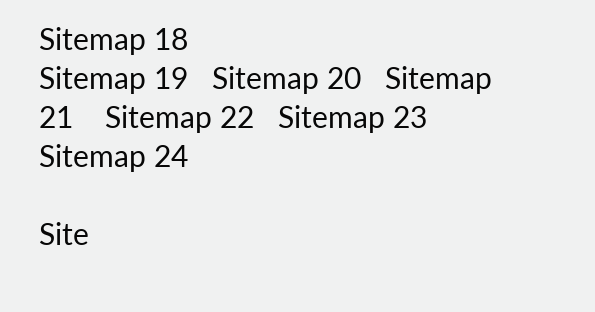Sitemap 18
Sitemap 19   Sitemap 20   Sitemap 21    Sitemap 22   Sitemap 23   Sitemap 24

Site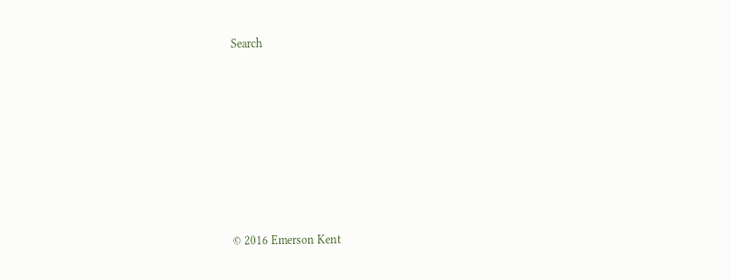Search














© 2016 Emerson Kent